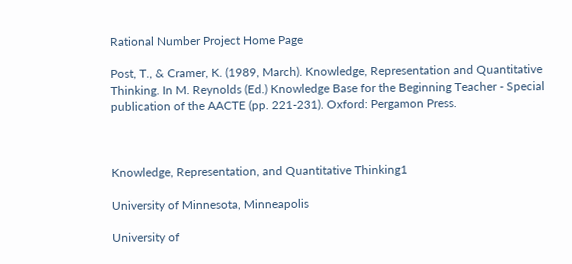Rational Number Project Home Page

Post, T., & Cramer, K. (1989, March). Knowledge, Representation and Quantitative Thinking. In M. Reynolds (Ed.) Knowledge Base for the Beginning Teacher - Special publication of the AACTE (pp. 221-231). Oxford: Pergamon Press.



Knowledge, Representation, and Quantitative Thinking1

University of Minnesota, Minneapolis

University of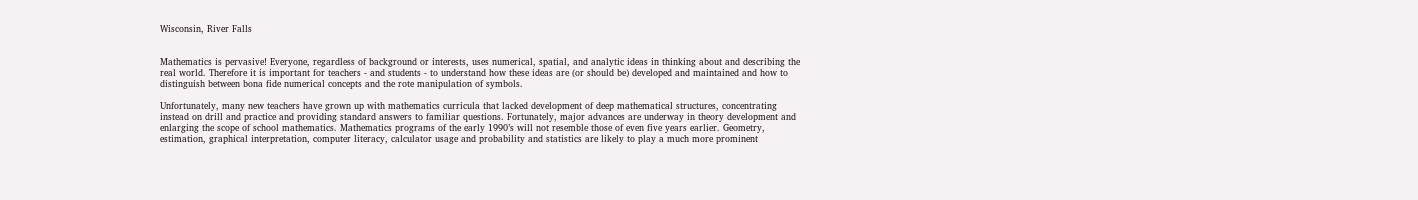Wisconsin, River Falls


Mathematics is pervasive! Everyone, regardless of background or interests, uses numerical, spatial, and analytic ideas in thinking about and describing the real world. Therefore it is important for teachers - and students - to understand how these ideas are (or should be) developed and maintained and how to distinguish between bona fide numerical concepts and the rote manipulation of symbols.

Unfortunately, many new teachers have grown up with mathematics curricula that lacked development of deep mathematical structures, concentrating instead on drill and practice and providing standard answers to familiar questions. Fortunately, major advances are underway in theory development and enlarging the scope of school mathematics. Mathematics programs of the early 1990’s will not resemble those of even five years earlier. Geometry, estimation, graphical interpretation, computer literacy, calculator usage and probability and statistics are likely to play a much more prominent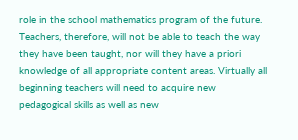role in the school mathematics program of the future. Teachers, therefore, will not be able to teach the way they have been taught, nor will they have a priori knowledge of all appropriate content areas. Virtually all beginning teachers will need to acquire new pedagogical skills as well as new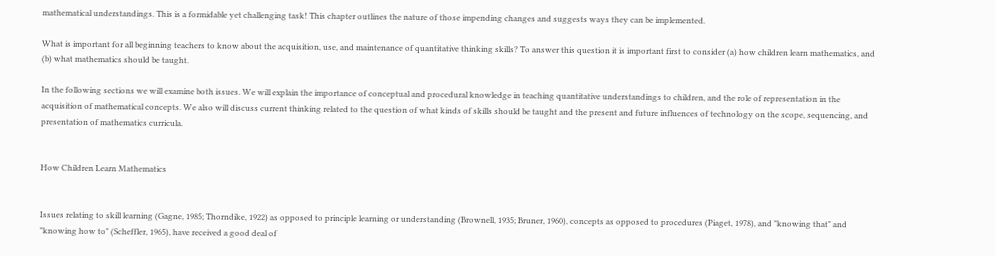mathematical understandings. This is a formidable yet challenging task! This chapter outlines the nature of those impending changes and suggests ways they can be implemented.

What is important for all beginning teachers to know about the acquisition, use, and maintenance of quantitative thinking skills? To answer this question it is important first to consider (a) how children learn mathematics, and (b) what mathematics should be taught.

In the following sections we will examine both issues. We will explain the importance of conceptual and procedural knowledge in teaching quantitative understandings to children, and the role of representation in the acquisition of mathematical concepts. We also will discuss current thinking related to the question of what kinds of skills should be taught and the present and future influences of technology on the scope, sequencing, and presentation of mathematics curricula.


How Children Learn Mathematics


Issues relating to skill learning (Gagne, 1985; Thorndike, 1922) as opposed to principle learning or understanding (Brownell, 1935; Bruner, 1960), concepts as opposed to procedures (Piaget, 1978), and "knowing that" and "knowing how to" (Scheffler, 1965), have received a good deal of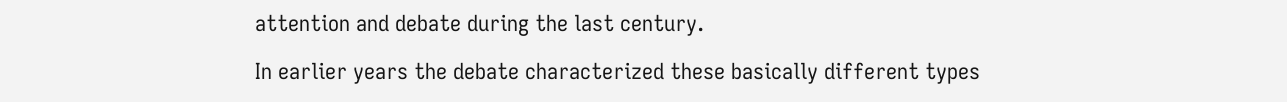attention and debate during the last century.

In earlier years the debate characterized these basically different types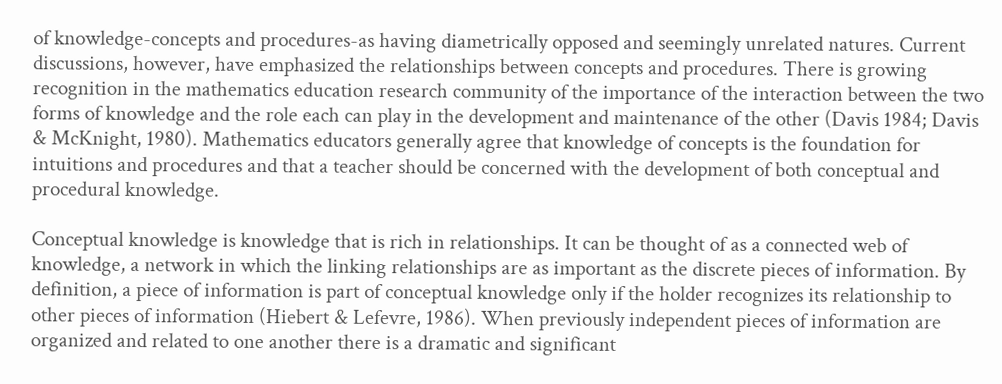of knowledge-concepts and procedures-as having diametrically opposed and seemingly unrelated natures. Current discussions, however, have emphasized the relationships between concepts and procedures. There is growing recognition in the mathematics education research community of the importance of the interaction between the two forms of knowledge and the role each can play in the development and maintenance of the other (Davis 1984; Davis & McKnight, 1980). Mathematics educators generally agree that knowledge of concepts is the foundation for intuitions and procedures and that a teacher should be concerned with the development of both conceptual and procedural knowledge.

Conceptual knowledge is knowledge that is rich in relationships. It can be thought of as a connected web of knowledge, a network in which the linking relationships are as important as the discrete pieces of information. By definition, a piece of information is part of conceptual knowledge only if the holder recognizes its relationship to other pieces of information (Hiebert & Lefevre, 1986). When previously independent pieces of information are organized and related to one another there is a dramatic and significant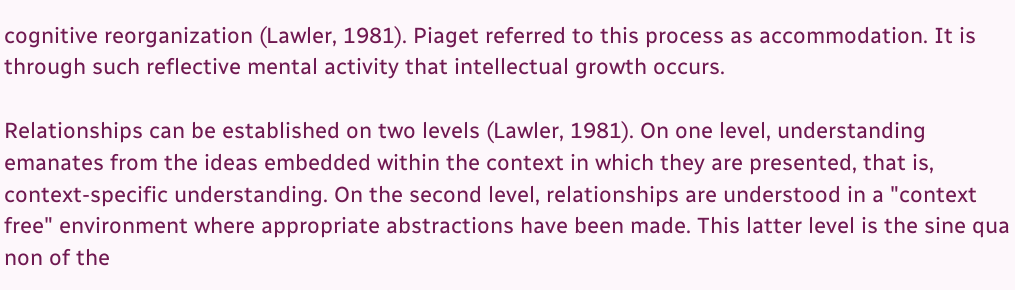cognitive reorganization (Lawler, 1981). Piaget referred to this process as accommodation. It is through such reflective mental activity that intellectual growth occurs.

Relationships can be established on two levels (Lawler, 1981). On one level, understanding emanates from the ideas embedded within the context in which they are presented, that is, context-specific understanding. On the second level, relationships are understood in a "context free" environment where appropriate abstractions have been made. This latter level is the sine qua non of the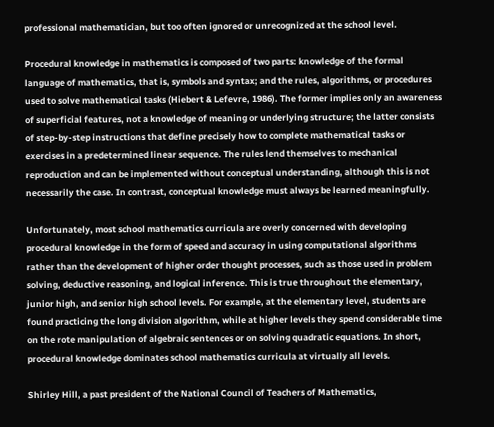professional mathematician, but too often ignored or unrecognized at the school level.

Procedural knowledge in mathematics is composed of two parts: knowledge of the formal language of mathematics, that is, symbols and syntax; and the rules, algorithms, or procedures used to solve mathematical tasks (Hiebert & Lefevre, 1986). The former implies only an awareness of superficial features, not a knowledge of meaning or underlying structure; the latter consists of step-by-step instructions that define precisely how to complete mathematical tasks or exercises in a predetermined linear sequence. The rules lend themselves to mechanical reproduction and can be implemented without conceptual understanding, although this is not necessarily the case. In contrast, conceptual knowledge must always be learned meaningfully.

Unfortunately, most school mathematics curricula are overly concerned with developing procedural knowledge in the form of speed and accuracy in using computational algorithms rather than the development of higher order thought processes, such as those used in problem solving, deductive reasoning, and logical inference. This is true throughout the elementary, junior high, and senior high school levels. For example, at the elementary level, students are found practicing the long division algorithm, while at higher levels they spend considerable time on the rote manipulation of algebraic sentences or on solving quadratic equations. In short, procedural knowledge dominates school mathematics curricula at virtually all levels.

Shirley Hill, a past president of the National Council of Teachers of Mathematics,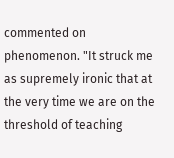commented on phenomenon. "It struck me as supremely ironic that at the very time we are on the threshold of teaching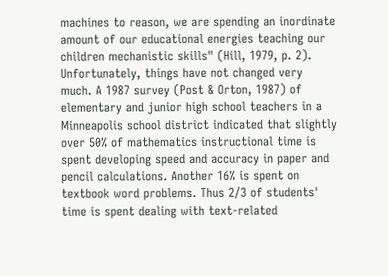machines to reason, we are spending an inordinate amount of our educational energies teaching our children mechanistic skills" (Hill, 1979, p. 2). Unfortunately, things have not changed very much. A 1987 survey (Post & Orton, 1987) of elementary and junior high school teachers in a Minneapolis school district indicated that slightly over 50% of mathematics instructional time is spent developing speed and accuracy in paper and pencil calculations. Another 16% is spent on textbook word problems. Thus 2/3 of students' time is spent dealing with text-related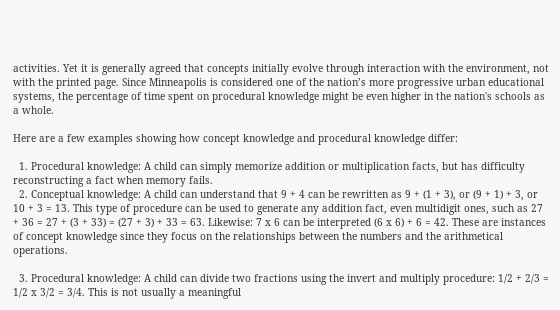activities. Yet it is generally agreed that concepts initially evolve through interaction with the environment, not with the printed page. Since Minneapolis is considered one of the nation’s more progressive urban educational systems, the percentage of time spent on procedural knowledge might be even higher in the nation's schools as a whole.

Here are a few examples showing how concept knowledge and procedural knowledge differ:

  1. Procedural knowledge: A child can simply memorize addition or multiplication facts, but has difficulty reconstructing a fact when memory fails.
  2. Conceptual knowledge: A child can understand that 9 + 4 can be rewritten as 9 + (1 + 3), or (9 + 1) + 3, or 10 + 3 = 13. This type of procedure can be used to generate any addition fact, even multidigit ones, such as 27 + 36 = 27 + (3 + 33) = (27 + 3) + 33 = 63. Likewise: 7 x 6 can be interpreted (6 x 6) + 6 = 42. These are instances of concept knowledge since they focus on the relationships between the numbers and the arithmetical operations.

  3. Procedural knowledge: A child can divide two fractions using the invert and multiply procedure: 1/2 + 2/3 = 1/2 x 3/2 = 3/4. This is not usually a meaningful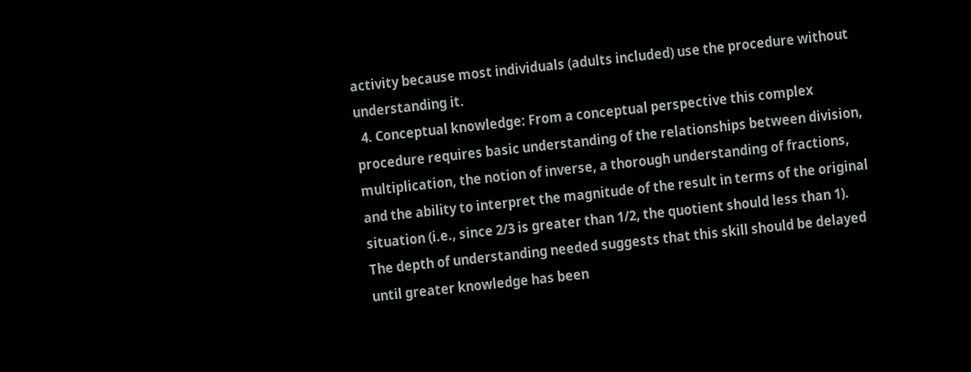activity because most individuals (adults included) use the procedure without understanding it.
  4. Conceptual knowledge: From a conceptual perspective this complex procedure requires basic understanding of the relationships between division, multiplication, the notion of inverse, a thorough understanding of fractions, and the ability to interpret the magnitude of the result in terms of the original situation (i.e., since 2/3 is greater than 1/2, the quotient should less than 1). The depth of understanding needed suggests that this skill should be delayed until greater knowledge has been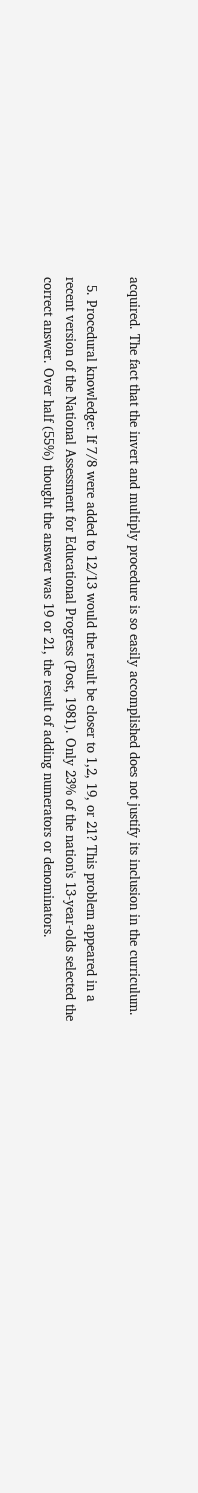acquired. The fact that the invert and multiply procedure is so easily accomplished does not justify its inclusion in the curriculum.

  5. Procedural knowledge: If 7/8 were added to 12/13 would the result be closer to 1,2, 19, or 21? This problem appeared in a recent version of the National Assessment for Educational Progress (Post, 1981). Only 23% of the nation's 13-year-olds selected the correct answer. Over half (55%) thought the answer was 19 or 21, the result of adding numerators or denominators.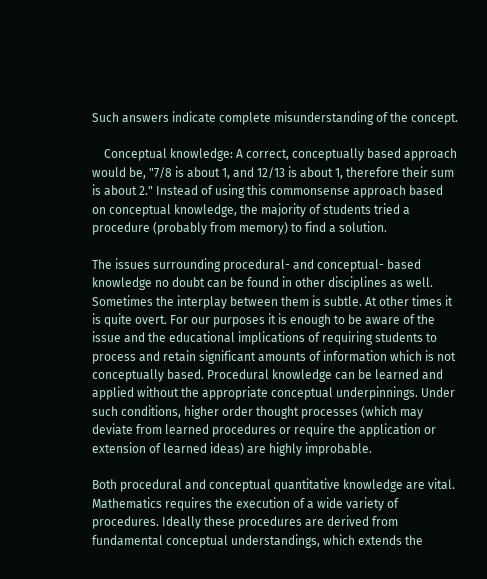Such answers indicate complete misunderstanding of the concept.

    Conceptual knowledge: A correct, conceptually based approach would be, "7/8 is about 1, and 12/13 is about 1, therefore their sum is about 2." Instead of using this commonsense approach based on conceptual knowledge, the majority of students tried a procedure (probably from memory) to find a solution.

The issues surrounding procedural- and conceptual- based knowledge no doubt can be found in other disciplines as well. Sometimes the interplay between them is subtle. At other times it is quite overt. For our purposes it is enough to be aware of the issue and the educational implications of requiring students to process and retain significant amounts of information which is not conceptually based. Procedural knowledge can be learned and applied without the appropriate conceptual underpinnings. Under such conditions, higher order thought processes (which may deviate from learned procedures or require the application or extension of learned ideas) are highly improbable.

Both procedural and conceptual quantitative knowledge are vital. Mathematics requires the execution of a wide variety of procedures. Ideally these procedures are derived from fundamental conceptual understandings, which extends the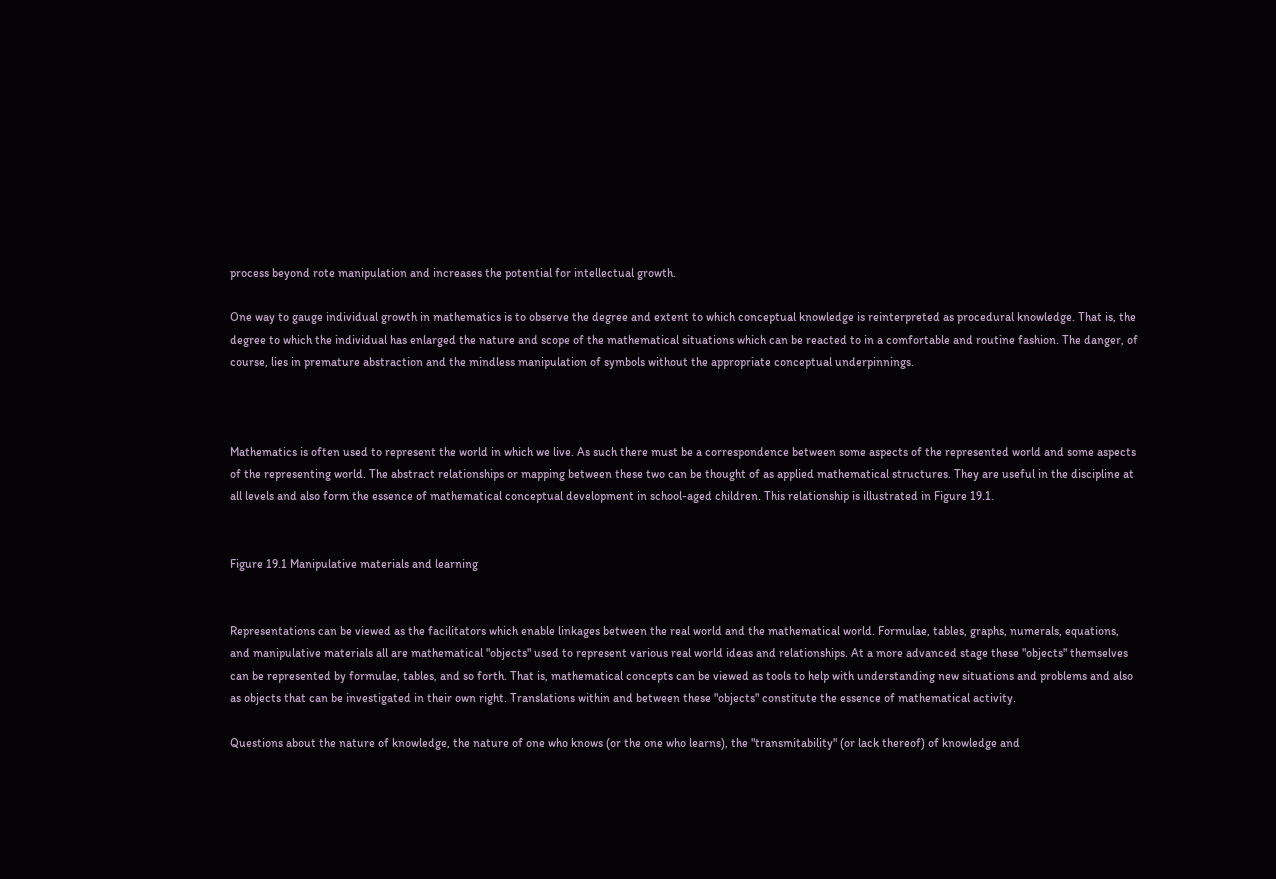process beyond rote manipulation and increases the potential for intellectual growth.

One way to gauge individual growth in mathematics is to observe the degree and extent to which conceptual knowledge is reinterpreted as procedural knowledge. That is, the degree to which the individual has enlarged the nature and scope of the mathematical situations which can be reacted to in a comfortable and routine fashion. The danger, of course, lies in premature abstraction and the mindless manipulation of symbols without the appropriate conceptual underpinnings.



Mathematics is often used to represent the world in which we live. As such there must be a correspondence between some aspects of the represented world and some aspects of the representing world. The abstract relationships or mapping between these two can be thought of as applied mathematical structures. They are useful in the discipline at all levels and also form the essence of mathematical conceptual development in school-aged children. This relationship is illustrated in Figure 19.1.


Figure 19.1 Manipulative materials and learning


Representations can be viewed as the facilitators which enable linkages between the real world and the mathematical world. Formulae, tables, graphs, numerals, equations, and manipulative materials all are mathematical "objects" used to represent various real world ideas and relationships. At a more advanced stage these "objects" themselves can be represented by formulae, tables, and so forth. That is, mathematical concepts can be viewed as tools to help with understanding new situations and problems and also as objects that can be investigated in their own right. Translations within and between these "objects" constitute the essence of mathematical activity.

Questions about the nature of knowledge, the nature of one who knows (or the one who learns), the "transmitability" (or lack thereof) of knowledge and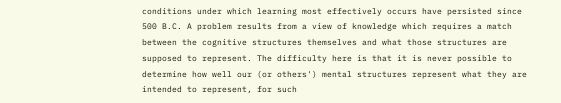conditions under which learning most effectively occurs have persisted since 500 B.C. A problem results from a view of knowledge which requires a match between the cognitive structures themselves and what those structures are supposed to represent. The difficulty here is that it is never possible to determine how well our (or others') mental structures represent what they are intended to represent, for such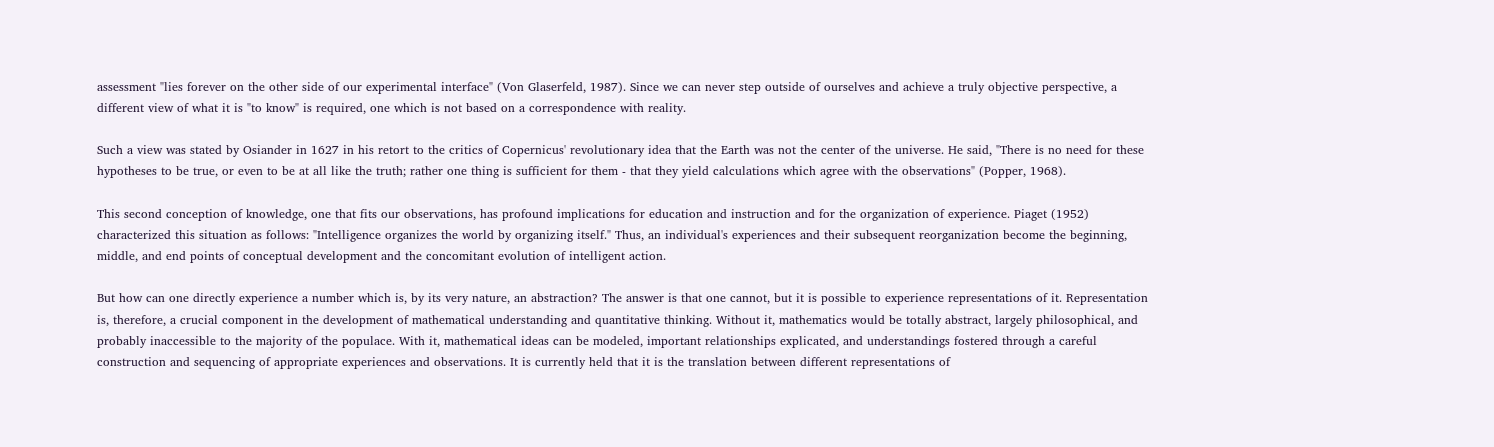assessment "lies forever on the other side of our experimental interface" (Von Glaserfeld, 1987). Since we can never step outside of ourselves and achieve a truly objective perspective, a different view of what it is "to know" is required, one which is not based on a correspondence with reality.

Such a view was stated by Osiander in 1627 in his retort to the critics of Copernicus' revolutionary idea that the Earth was not the center of the universe. He said, "There is no need for these hypotheses to be true, or even to be at all like the truth; rather one thing is sufficient for them - that they yield calculations which agree with the observations" (Popper, 1968).

This second conception of knowledge, one that fits our observations, has profound implications for education and instruction and for the organization of experience. Piaget (1952) characterized this situation as follows: "Intelligence organizes the world by organizing itself." Thus, an individual's experiences and their subsequent reorganization become the beginning, middle, and end points of conceptual development and the concomitant evolution of intelligent action.

But how can one directly experience a number which is, by its very nature, an abstraction? The answer is that one cannot, but it is possible to experience representations of it. Representation is, therefore, a crucial component in the development of mathematical understanding and quantitative thinking. Without it, mathematics would be totally abstract, largely philosophical, and probably inaccessible to the majority of the populace. With it, mathematical ideas can be modeled, important relationships explicated, and understandings fostered through a careful construction and sequencing of appropriate experiences and observations. It is currently held that it is the translation between different representations of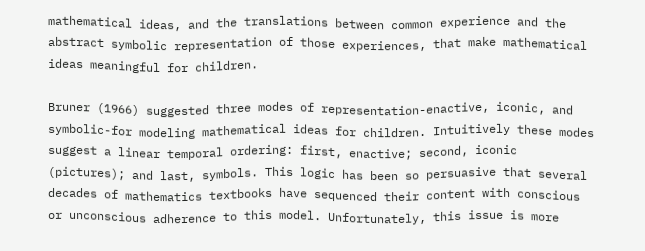mathematical ideas, and the translations between common experience and the abstract symbolic representation of those experiences, that make mathematical ideas meaningful for children.

Bruner (1966) suggested three modes of representation-enactive, iconic, and symbolic-for modeling mathematical ideas for children. Intuitively these modes suggest a linear temporal ordering: first, enactive; second, iconic (pictures); and last, symbols. This logic has been so persuasive that several decades of mathematics textbooks have sequenced their content with conscious or unconscious adherence to this model. Unfortunately, this issue is more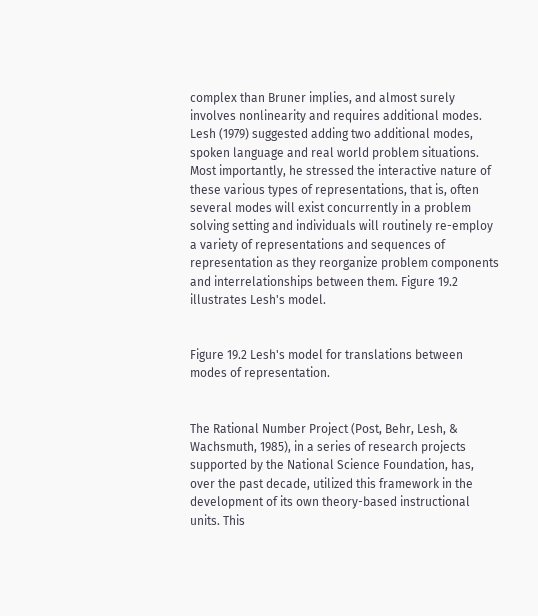complex than Bruner implies, and almost surely involves nonlinearity and requires additional modes. Lesh (1979) suggested adding two additional modes, spoken language and real world problem situations. Most importantly, he stressed the interactive nature of these various types of representations, that is, often several modes will exist concurrently in a problem solving setting and individuals will routinely re-employ a variety of representations and sequences of representation as they reorganize problem components and interrelationships between them. Figure 19.2 illustrates Lesh's model.


Figure 19.2 Lesh's model for translations between modes of representation.


The Rational Number Project (Post, Behr, Lesh, & Wachsmuth, 1985), in a series of research projects supported by the National Science Foundation, has, over the past decade, utilized this framework in the development of its own theory-based instructional units. This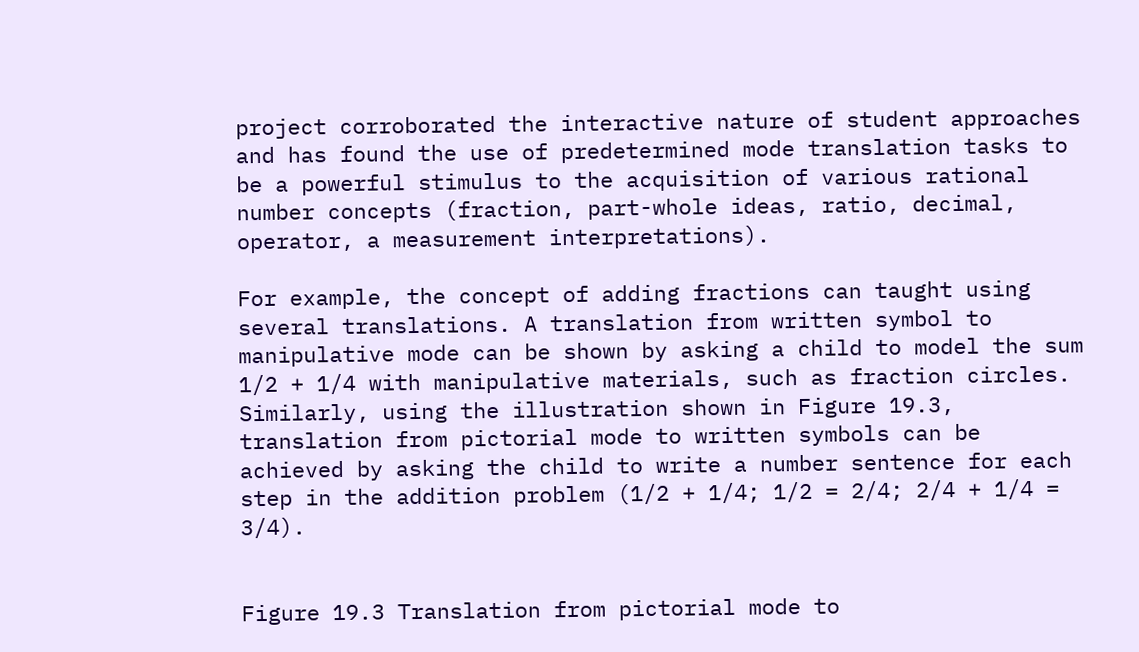project corroborated the interactive nature of student approaches and has found the use of predetermined mode translation tasks to be a powerful stimulus to the acquisition of various rational number concepts (fraction, part-whole ideas, ratio, decimal, operator, a measurement interpretations).

For example, the concept of adding fractions can taught using several translations. A translation from written symbol to manipulative mode can be shown by asking a child to model the sum 1/2 + 1/4 with manipulative materials, such as fraction circles. Similarly, using the illustration shown in Figure 19.3, translation from pictorial mode to written symbols can be achieved by asking the child to write a number sentence for each step in the addition problem (1/2 + 1/4; 1/2 = 2/4; 2/4 + 1/4 = 3/4).


Figure 19.3 Translation from pictorial mode to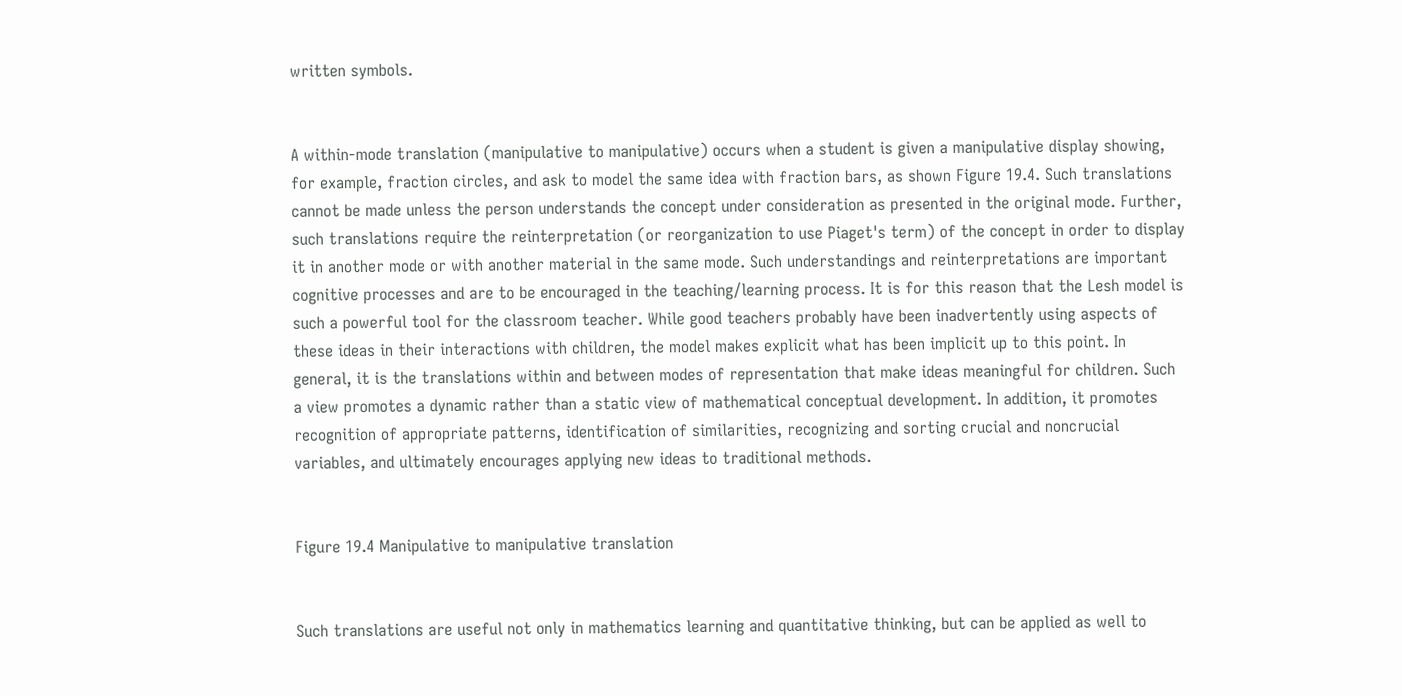written symbols.


A within-mode translation (manipulative to manipulative) occurs when a student is given a manipulative display showing, for example, fraction circles, and ask to model the same idea with fraction bars, as shown Figure 19.4. Such translations cannot be made unless the person understands the concept under consideration as presented in the original mode. Further, such translations require the reinterpretation (or reorganization to use Piaget's term) of the concept in order to display it in another mode or with another material in the same mode. Such understandings and reinterpretations are important cognitive processes and are to be encouraged in the teaching/learning process. It is for this reason that the Lesh model is such a powerful tool for the classroom teacher. While good teachers probably have been inadvertently using aspects of these ideas in their interactions with children, the model makes explicit what has been implicit up to this point. In general, it is the translations within and between modes of representation that make ideas meaningful for children. Such a view promotes a dynamic rather than a static view of mathematical conceptual development. In addition, it promotes recognition of appropriate patterns, identification of similarities, recognizing and sorting crucial and noncrucial variables, and ultimately encourages applying new ideas to traditional methods.


Figure 19.4 Manipulative to manipulative translation


Such translations are useful not only in mathematics learning and quantitative thinking, but can be applied as well to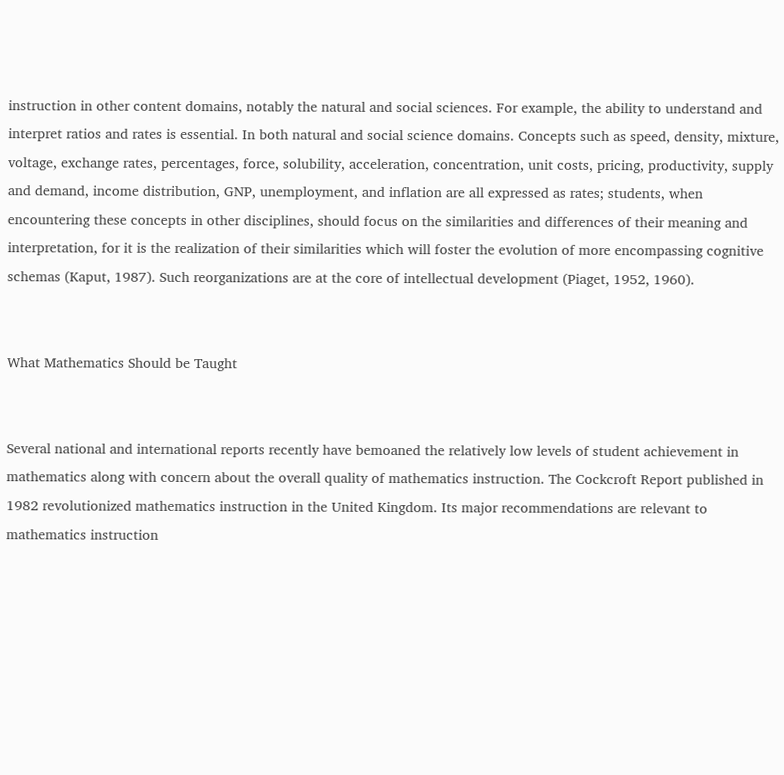instruction in other content domains, notably the natural and social sciences. For example, the ability to understand and interpret ratios and rates is essential. In both natural and social science domains. Concepts such as speed, density, mixture, voltage, exchange rates, percentages, force, solubility, acceleration, concentration, unit costs, pricing, productivity, supply and demand, income distribution, GNP, unemployment, and inflation are all expressed as rates; students, when encountering these concepts in other disciplines, should focus on the similarities and differences of their meaning and interpretation, for it is the realization of their similarities which will foster the evolution of more encompassing cognitive schemas (Kaput, 1987). Such reorganizations are at the core of intellectual development (Piaget, 1952, 1960).


What Mathematics Should be Taught


Several national and international reports recently have bemoaned the relatively low levels of student achievement in mathematics along with concern about the overall quality of mathematics instruction. The Cockcroft Report published in 1982 revolutionized mathematics instruction in the United Kingdom. Its major recommendations are relevant to mathematics instruction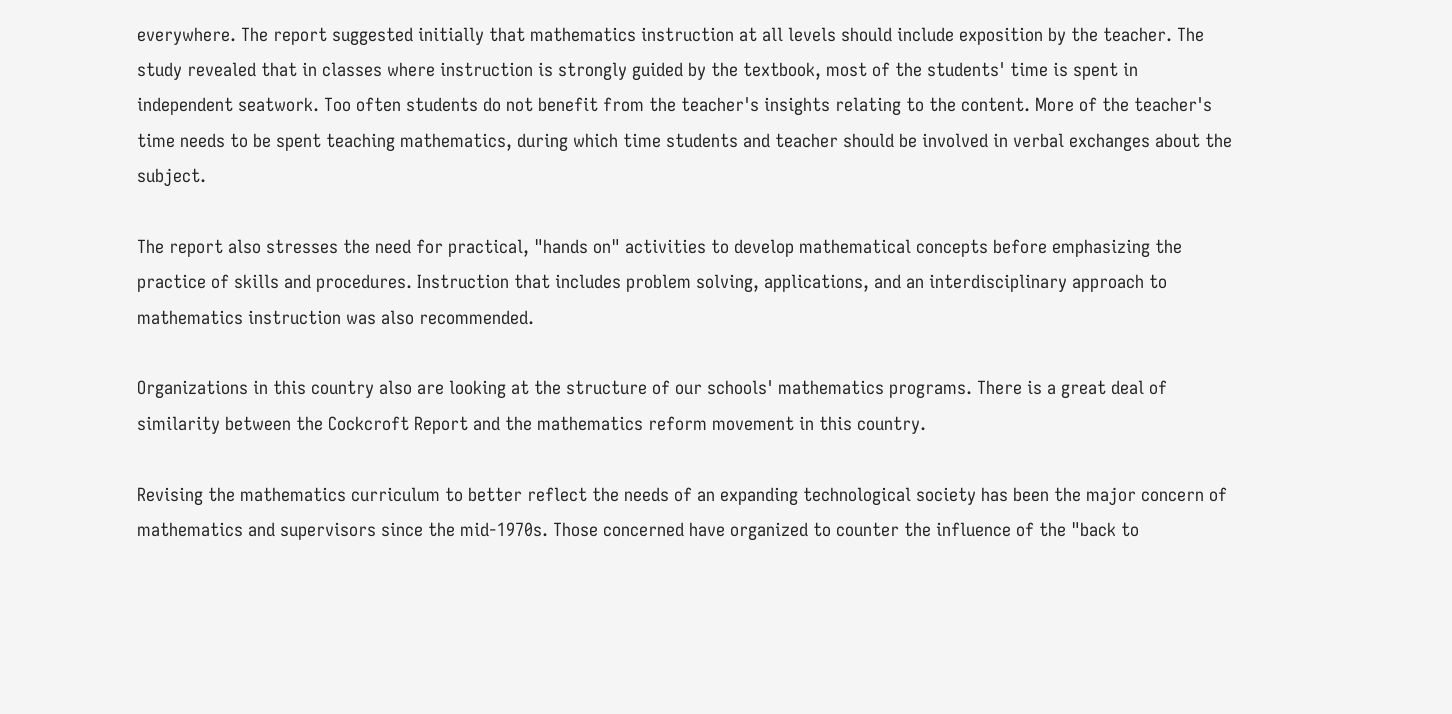everywhere. The report suggested initially that mathematics instruction at all levels should include exposition by the teacher. The study revealed that in classes where instruction is strongly guided by the textbook, most of the students' time is spent in independent seatwork. Too often students do not benefit from the teacher's insights relating to the content. More of the teacher's time needs to be spent teaching mathematics, during which time students and teacher should be involved in verbal exchanges about the subject.

The report also stresses the need for practical, "hands on" activities to develop mathematical concepts before emphasizing the practice of skills and procedures. Instruction that includes problem solving, applications, and an interdisciplinary approach to mathematics instruction was also recommended.

Organizations in this country also are looking at the structure of our schools' mathematics programs. There is a great deal of similarity between the Cockcroft Report and the mathematics reform movement in this country.

Revising the mathematics curriculum to better reflect the needs of an expanding technological society has been the major concern of mathematics and supervisors since the mid-1970s. Those concerned have organized to counter the influence of the "back to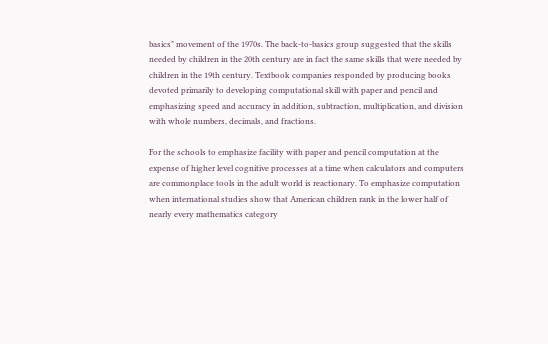basics" movement of the 1970s. The back-to-basics group suggested that the skills needed by children in the 20th century are in fact the same skills that were needed by children in the 19th century. Textbook companies responded by producing books devoted primarily to developing computational skill with paper and pencil and emphasizing speed and accuracy in addition, subtraction, multiplication, and division with whole numbers, decimals, and fractions.

For the schools to emphasize facility with paper and pencil computation at the expense of higher level cognitive processes at a time when calculators and computers are commonplace tools in the adult world is reactionary. To emphasize computation when international studies show that American children rank in the lower half of nearly every mathematics category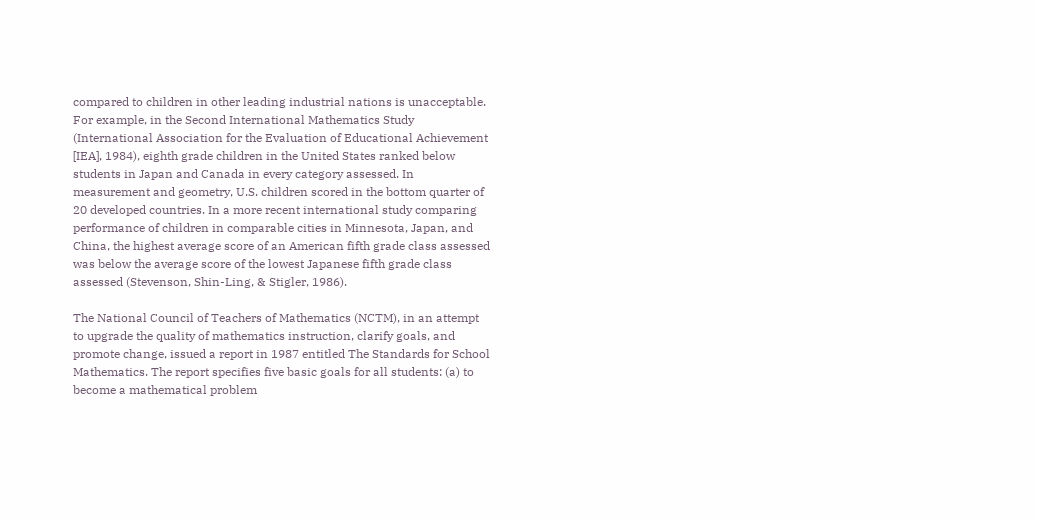compared to children in other leading industrial nations is unacceptable. For example, in the Second International Mathematics Study (International Association for the Evaluation of Educational Achievement [IEA], 1984), eighth grade children in the United States ranked below students in Japan and Canada in every category assessed. In measurement and geometry, U.S. children scored in the bottom quarter of 20 developed countries. In a more recent international study comparing performance of children in comparable cities in Minnesota, Japan, and China, the highest average score of an American fifth grade class assessed was below the average score of the lowest Japanese fifth grade class assessed (Stevenson, Shin-Ling, & Stigler, 1986).

The National Council of Teachers of Mathematics (NCTM), in an attempt to upgrade the quality of mathematics instruction, clarify goals, and promote change, issued a report in 1987 entitled The Standards for School Mathematics. The report specifies five basic goals for all students: (a) to become a mathematical problem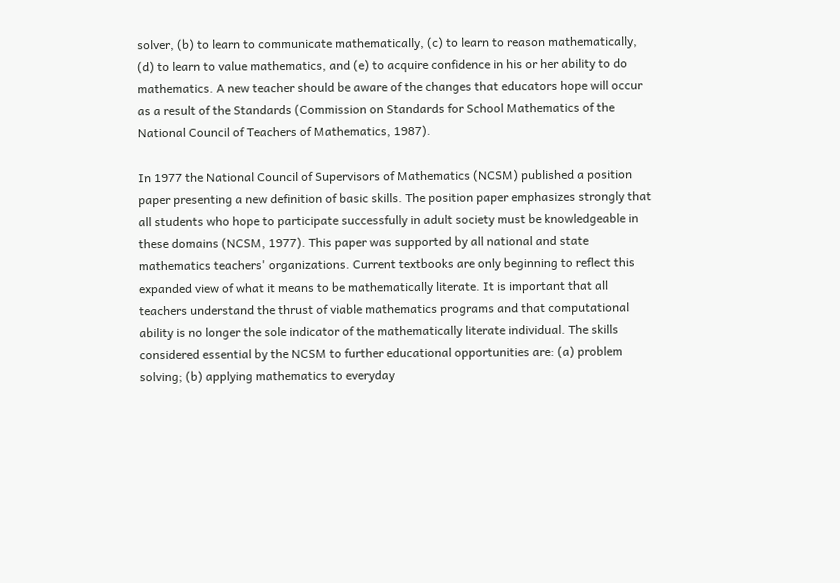solver, (b) to learn to communicate mathematically, (c) to learn to reason mathematically, (d) to learn to value mathematics, and (e) to acquire confidence in his or her ability to do mathematics. A new teacher should be aware of the changes that educators hope will occur as a result of the Standards (Commission on Standards for School Mathematics of the National Council of Teachers of Mathematics, 1987).

In 1977 the National Council of Supervisors of Mathematics (NCSM) published a position paper presenting a new definition of basic skills. The position paper emphasizes strongly that all students who hope to participate successfully in adult society must be knowledgeable in these domains (NCSM, 1977). This paper was supported by all national and state mathematics teachers' organizations. Current textbooks are only beginning to reflect this expanded view of what it means to be mathematically literate. It is important that all teachers understand the thrust of viable mathematics programs and that computational ability is no longer the sole indicator of the mathematically literate individual. The skills considered essential by the NCSM to further educational opportunities are: (a) problem solving; (b) applying mathematics to everyday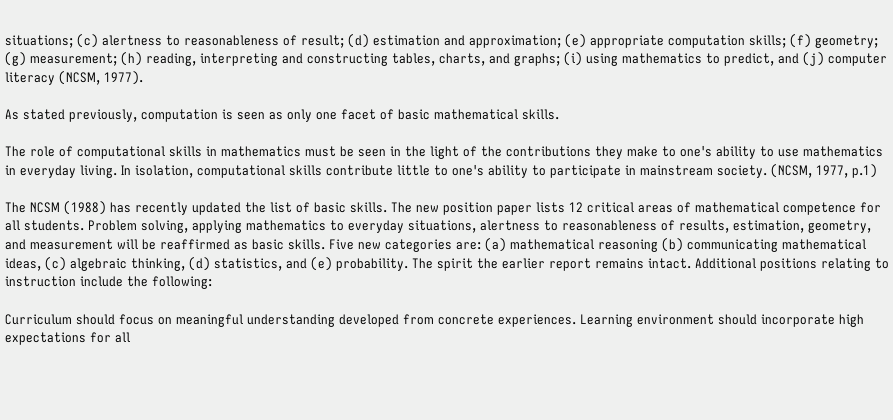situations; (c) alertness to reasonableness of result; (d) estimation and approximation; (e) appropriate computation skills; (f) geometry; (g) measurement; (h) reading, interpreting and constructing tables, charts, and graphs; (i) using mathematics to predict, and (j) computer literacy (NCSM, 1977).

As stated previously, computation is seen as only one facet of basic mathematical skills.

The role of computational skills in mathematics must be seen in the light of the contributions they make to one's ability to use mathematics in everyday living. In isolation, computational skills contribute little to one's ability to participate in mainstream society. (NCSM, 1977, p.1)

The NCSM (1988) has recently updated the list of basic skills. The new position paper lists 12 critical areas of mathematical competence for all students. Problem solving, applying mathematics to everyday situations, alertness to reasonableness of results, estimation, geometry, and measurement will be reaffirmed as basic skills. Five new categories are: (a) mathematical reasoning (b) communicating mathematical ideas, (c) algebraic thinking, (d) statistics, and (e) probability. The spirit the earlier report remains intact. Additional positions relating to instruction include the following:

Curriculum should focus on meaningful understanding developed from concrete experiences. Learning environment should incorporate high expectations for all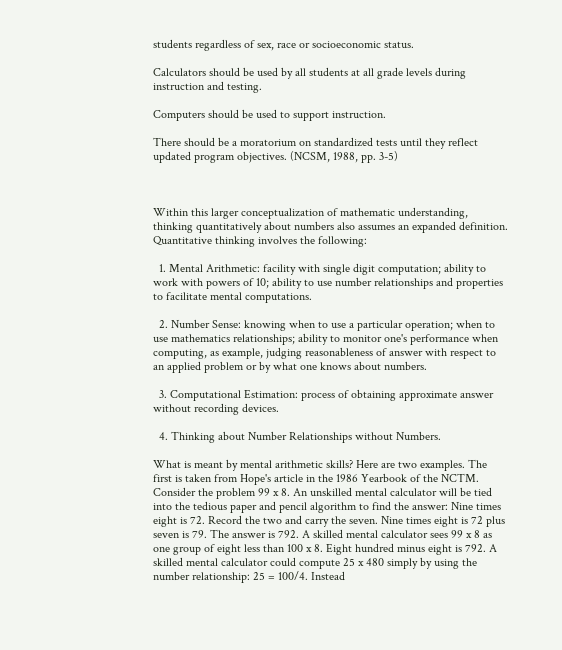students regardless of sex, race or socioeconomic status.

Calculators should be used by all students at all grade levels during instruction and testing.

Computers should be used to support instruction.

There should be a moratorium on standardized tests until they reflect updated program objectives. (NCSM, 1988, pp. 3-5)



Within this larger conceptualization of mathematic understanding, thinking quantitatively about numbers also assumes an expanded definition. Quantitative thinking involves the following:

  1. Mental Arithmetic: facility with single digit computation; ability to work with powers of 10; ability to use number relationships and properties to facilitate mental computations.

  2. Number Sense: knowing when to use a particular operation; when to use mathematics relationships; ability to monitor one's performance when computing, as example, judging reasonableness of answer with respect to an applied problem or by what one knows about numbers.

  3. Computational Estimation: process of obtaining approximate answer without recording devices.

  4. Thinking about Number Relationships without Numbers.

What is meant by mental arithmetic skills? Here are two examples. The first is taken from Hope's article in the 1986 Yearbook of the NCTM. Consider the problem 99 x 8. An unskilled mental calculator will be tied into the tedious paper and pencil algorithm to find the answer: Nine times eight is 72. Record the two and carry the seven. Nine times eight is 72 plus seven is 79. The answer is 792. A skilled mental calculator sees 99 x 8 as one group of eight less than 100 x 8. Eight hundred minus eight is 792. A skilled mental calculator could compute 25 x 480 simply by using the number relationship: 25 = 100/4. Instead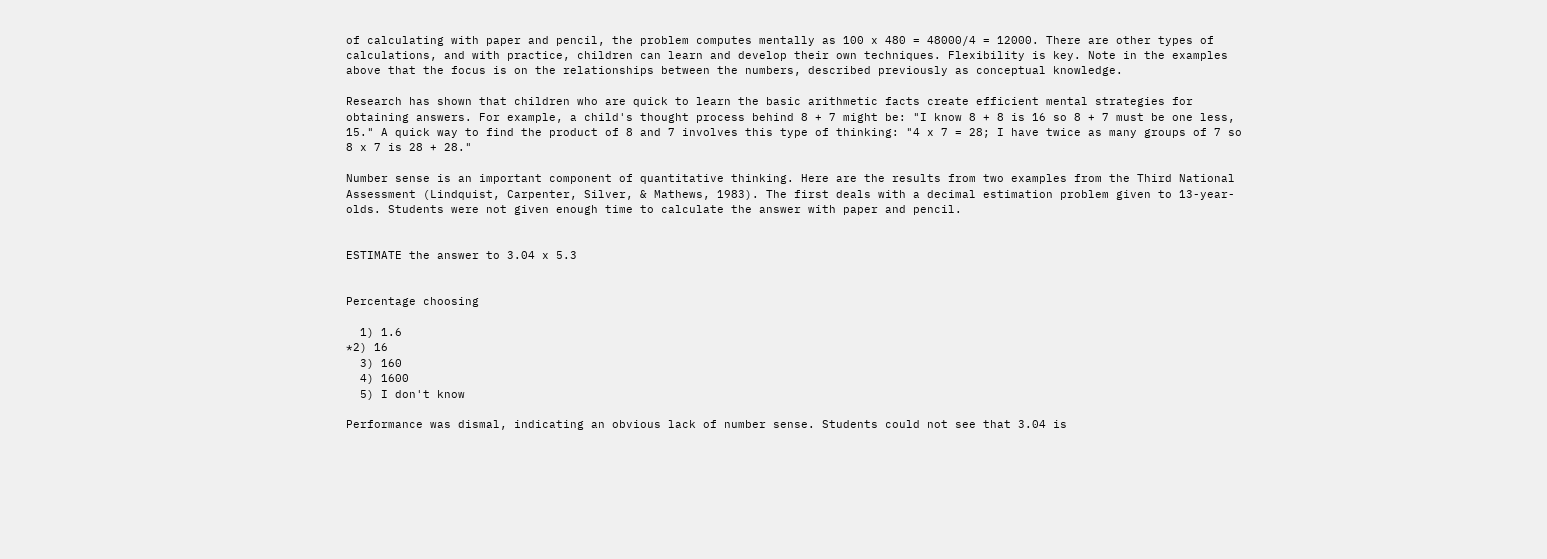of calculating with paper and pencil, the problem computes mentally as 100 x 480 = 48000/4 = 12000. There are other types of calculations, and with practice, children can learn and develop their own techniques. Flexibility is key. Note in the examples above that the focus is on the relationships between the numbers, described previously as conceptual knowledge.

Research has shown that children who are quick to learn the basic arithmetic facts create efficient mental strategies for obtaining answers. For example, a child's thought process behind 8 + 7 might be: "I know 8 + 8 is 16 so 8 + 7 must be one less, 15." A quick way to find the product of 8 and 7 involves this type of thinking: "4 x 7 = 28; I have twice as many groups of 7 so 8 x 7 is 28 + 28."

Number sense is an important component of quantitative thinking. Here are the results from two examples from the Third National Assessment (Lindquist, Carpenter, Silver, & Mathews, 1983). The first deals with a decimal estimation problem given to 13-year-olds. Students were not given enough time to calculate the answer with paper and pencil.


ESTIMATE the answer to 3.04 x 5.3


Percentage choosing

  1) 1.6
*2) 16
  3) 160
  4) 1600
  5) I don't know

Performance was dismal, indicating an obvious lack of number sense. Students could not see that 3.04 is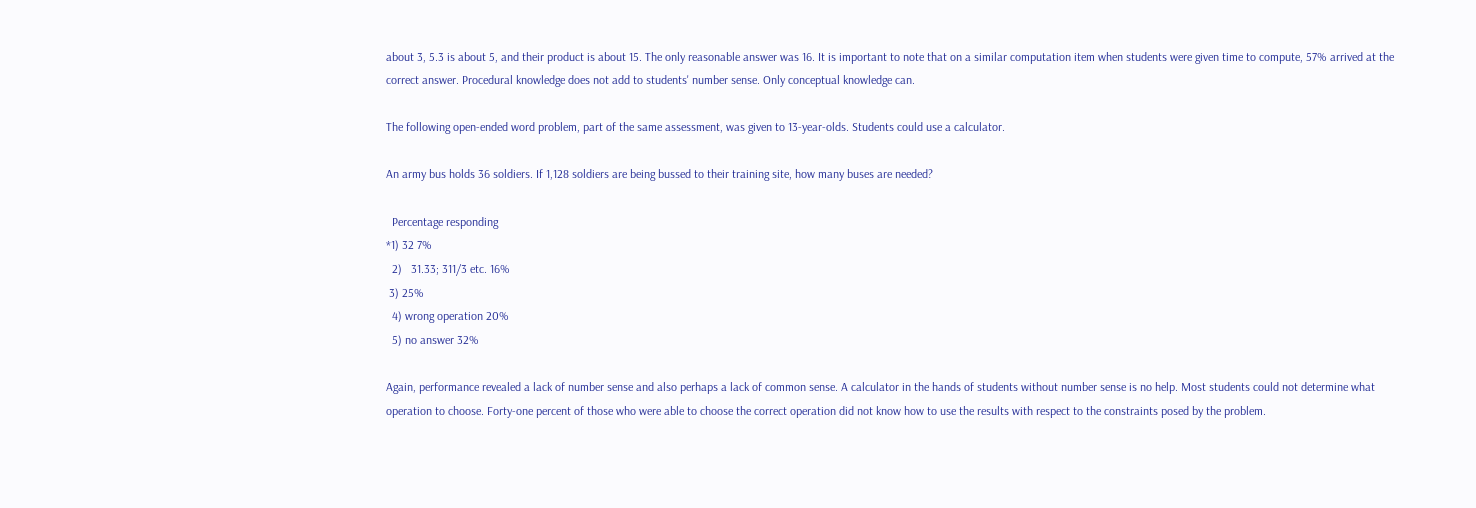about 3, 5.3 is about 5, and their product is about 15. The only reasonable answer was 16. It is important to note that on a similar computation item when students were given time to compute, 57% arrived at the correct answer. Procedural knowledge does not add to students' number sense. Only conceptual knowledge can.

The following open-ended word problem, part of the same assessment, was given to 13-year-olds. Students could use a calculator.

An army bus holds 36 soldiers. If 1,128 soldiers are being bussed to their training site, how many buses are needed?

  Percentage responding
*1) 32 7%
  2)   31.33; 311/3 etc. 16%
 3) 25%
  4) wrong operation 20%
  5) no answer 32%

Again, performance revealed a lack of number sense and also perhaps a lack of common sense. A calculator in the hands of students without number sense is no help. Most students could not determine what operation to choose. Forty-one percent of those who were able to choose the correct operation did not know how to use the results with respect to the constraints posed by the problem.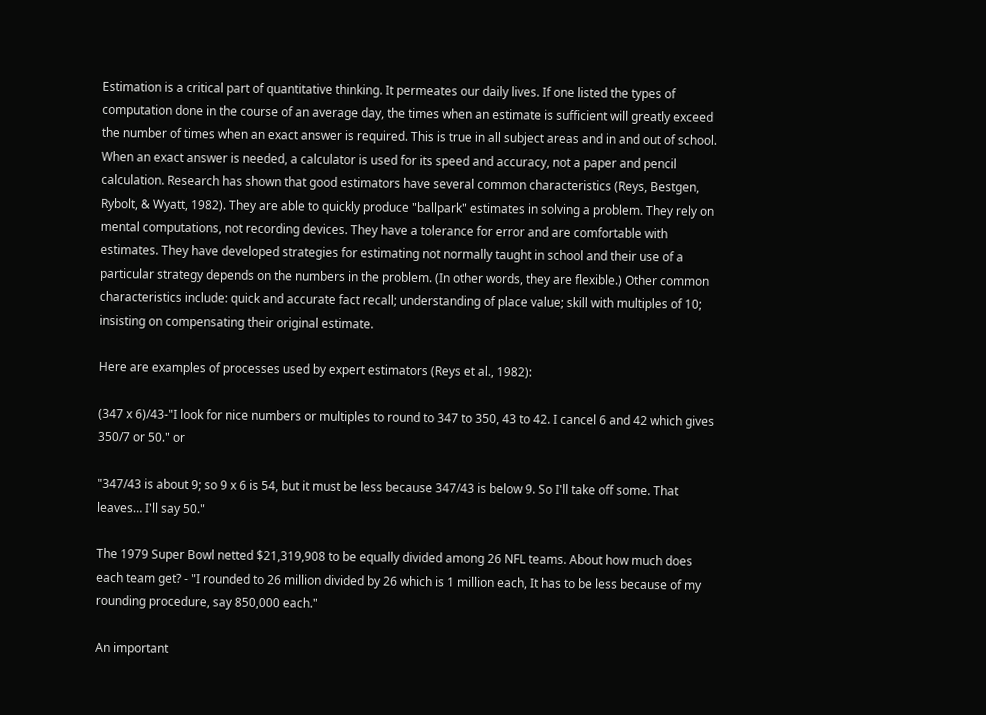Estimation is a critical part of quantitative thinking. It permeates our daily lives. If one listed the types of computation done in the course of an average day, the times when an estimate is sufficient will greatly exceed the number of times when an exact answer is required. This is true in all subject areas and in and out of school. When an exact answer is needed, a calculator is used for its speed and accuracy, not a paper and pencil calculation. Research has shown that good estimators have several common characteristics (Reys, Bestgen, Rybolt, & Wyatt, 1982). They are able to quickly produce "ballpark" estimates in solving a problem. They rely on mental computations, not recording devices. They have a tolerance for error and are comfortable with estimates. They have developed strategies for estimating not normally taught in school and their use of a particular strategy depends on the numbers in the problem. (In other words, they are flexible.) Other common characteristics include: quick and accurate fact recall; understanding of place value; skill with multiples of 10; insisting on compensating their original estimate.

Here are examples of processes used by expert estimators (Reys et al., 1982):

(347 x 6)/43-"I look for nice numbers or multiples to round to 347 to 350, 43 to 42. I cancel 6 and 42 which gives 350/7 or 50." or

"347/43 is about 9; so 9 x 6 is 54, but it must be less because 347/43 is below 9. So I'll take off some. That leaves… I'll say 50."

The 1979 Super Bowl netted $21,319,908 to be equally divided among 26 NFL teams. About how much does each team get? - "I rounded to 26 million divided by 26 which is 1 million each, It has to be less because of my rounding procedure, say 850,000 each."

An important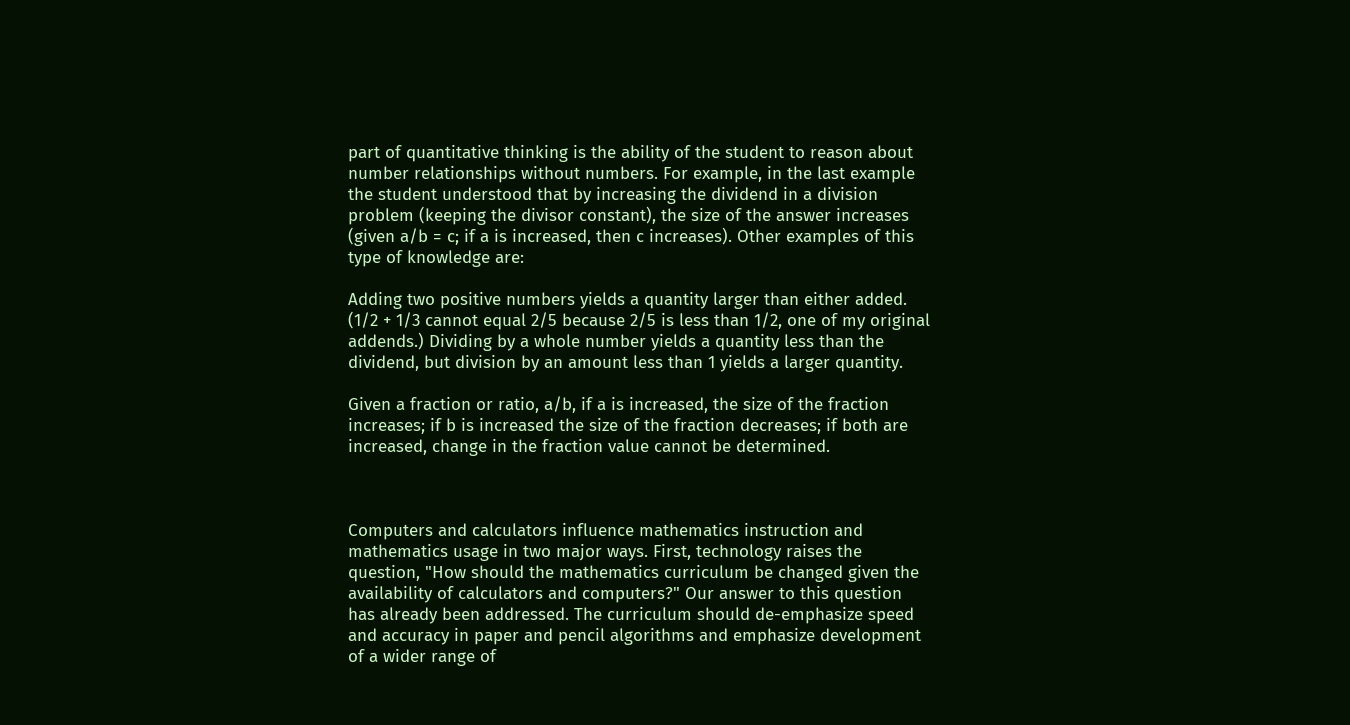part of quantitative thinking is the ability of the student to reason about number relationships without numbers. For example, in the last example the student understood that by increasing the dividend in a division problem (keeping the divisor constant), the size of the answer increases (given a/b = c; if a is increased, then c increases). Other examples of this type of knowledge are:

Adding two positive numbers yields a quantity larger than either added. (1/2 + 1/3 cannot equal 2/5 because 2/5 is less than 1/2, one of my original addends.) Dividing by a whole number yields a quantity less than the dividend, but division by an amount less than 1 yields a larger quantity.

Given a fraction or ratio, a/b, if a is increased, the size of the fraction increases; if b is increased the size of the fraction decreases; if both are increased, change in the fraction value cannot be determined.



Computers and calculators influence mathematics instruction and mathematics usage in two major ways. First, technology raises the question, "How should the mathematics curriculum be changed given the availability of calculators and computers?" Our answer to this question has already been addressed. The curriculum should de-emphasize speed and accuracy in paper and pencil algorithms and emphasize development of a wider range of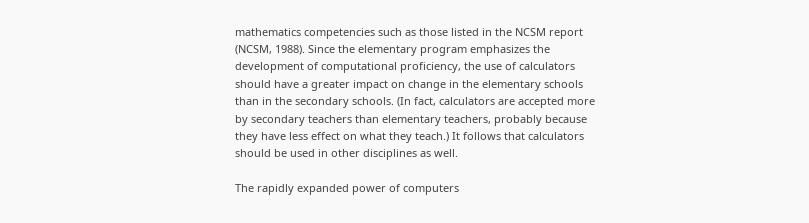mathematics competencies such as those listed in the NCSM report (NCSM, 1988). Since the elementary program emphasizes the development of computational proficiency, the use of calculators should have a greater impact on change in the elementary schools than in the secondary schools. (In fact, calculators are accepted more by secondary teachers than elementary teachers, probably because they have less effect on what they teach.) It follows that calculators should be used in other disciplines as well.

The rapidly expanded power of computers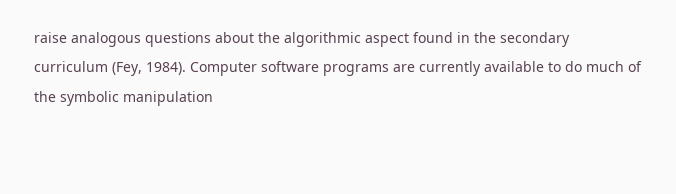raise analogous questions about the algorithmic aspect found in the secondary curriculum (Fey, 1984). Computer software programs are currently available to do much of the symbolic manipulation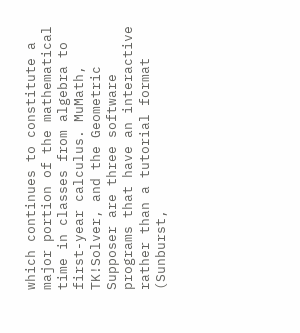which continues to constitute a major portion of the mathematical time in classes from algebra to first-year calculus. MuMath, TK!Solver, and the Geometric Supposer are three software programs that have an interactive rather than a tutorial format (Sunburst,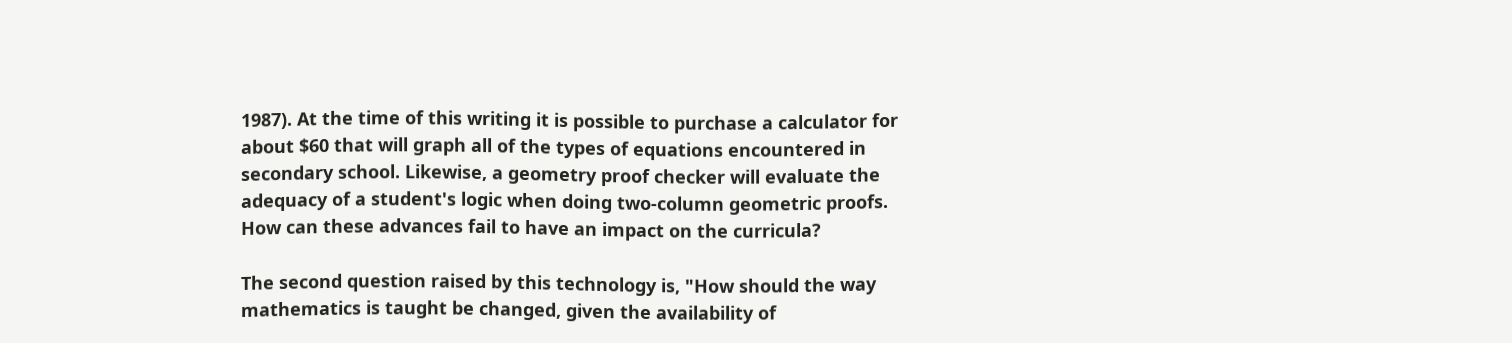1987). At the time of this writing it is possible to purchase a calculator for about $60 that will graph all of the types of equations encountered in secondary school. Likewise, a geometry proof checker will evaluate the adequacy of a student's logic when doing two-column geometric proofs. How can these advances fail to have an impact on the curricula?

The second question raised by this technology is, "How should the way mathematics is taught be changed, given the availability of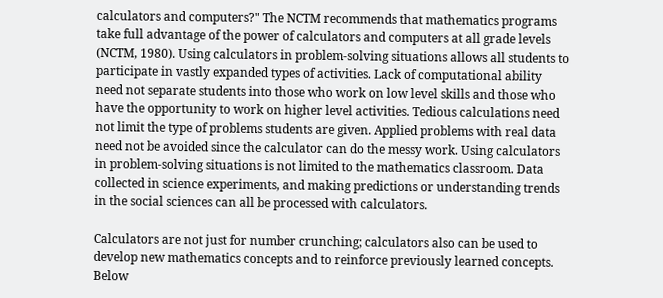calculators and computers?" The NCTM recommends that mathematics programs take full advantage of the power of calculators and computers at all grade levels (NCTM, 1980). Using calculators in problem-solving situations allows all students to participate in vastly expanded types of activities. Lack of computational ability need not separate students into those who work on low level skills and those who have the opportunity to work on higher level activities. Tedious calculations need not limit the type of problems students are given. Applied problems with real data need not be avoided since the calculator can do the messy work. Using calculators in problem-solving situations is not limited to the mathematics classroom. Data collected in science experiments, and making predictions or understanding trends in the social sciences can all be processed with calculators.

Calculators are not just for number crunching; calculators also can be used to develop new mathematics concepts and to reinforce previously learned concepts. Below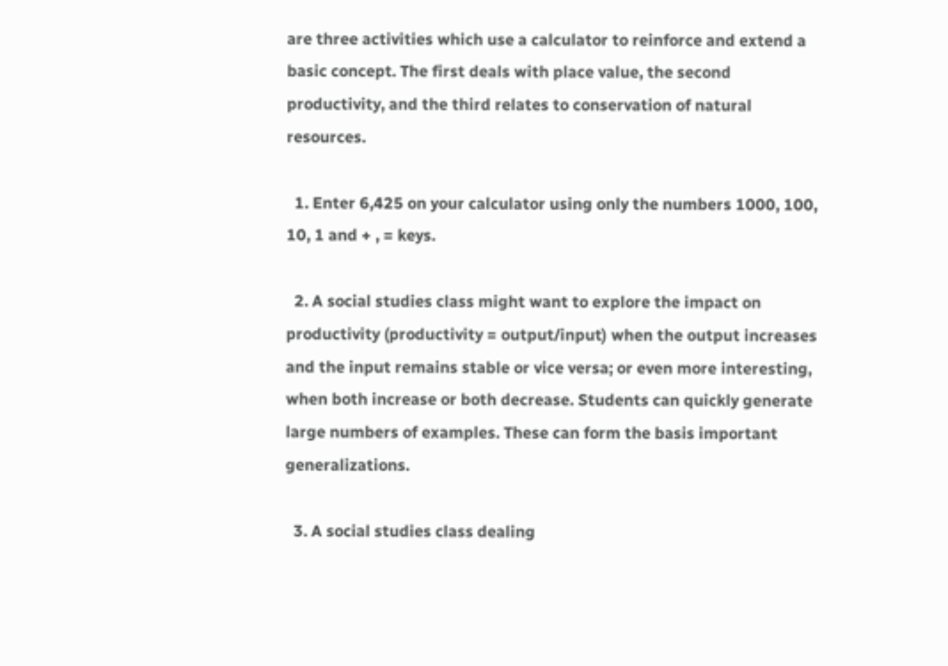are three activities which use a calculator to reinforce and extend a basic concept. The first deals with place value, the second productivity, and the third relates to conservation of natural resources.

  1. Enter 6,425 on your calculator using only the numbers 1000, 100, 10, 1 and + , = keys.

  2. A social studies class might want to explore the impact on productivity (productivity = output/input) when the output increases and the input remains stable or vice versa; or even more interesting, when both increase or both decrease. Students can quickly generate large numbers of examples. These can form the basis important generalizations.

  3. A social studies class dealing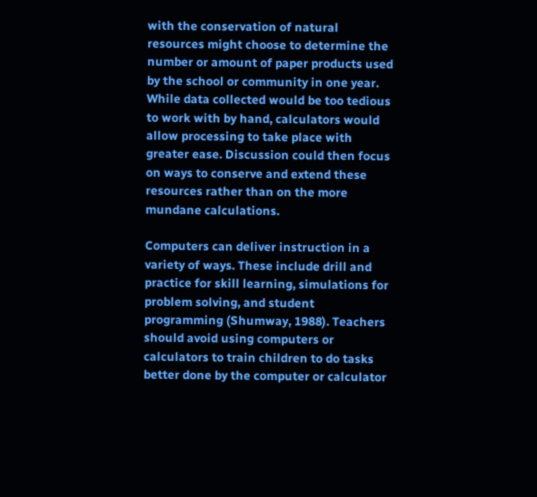with the conservation of natural resources might choose to determine the number or amount of paper products used by the school or community in one year. While data collected would be too tedious to work with by hand, calculators would allow processing to take place with greater ease. Discussion could then focus on ways to conserve and extend these resources rather than on the more mundane calculations.

Computers can deliver instruction in a variety of ways. These include drill and practice for skill learning, simulations for problem solving, and student programming (Shumway, 1988). Teachers should avoid using computers or calculators to train children to do tasks better done by the computer or calculator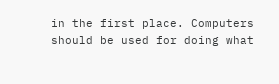in the first place. Computers should be used for doing what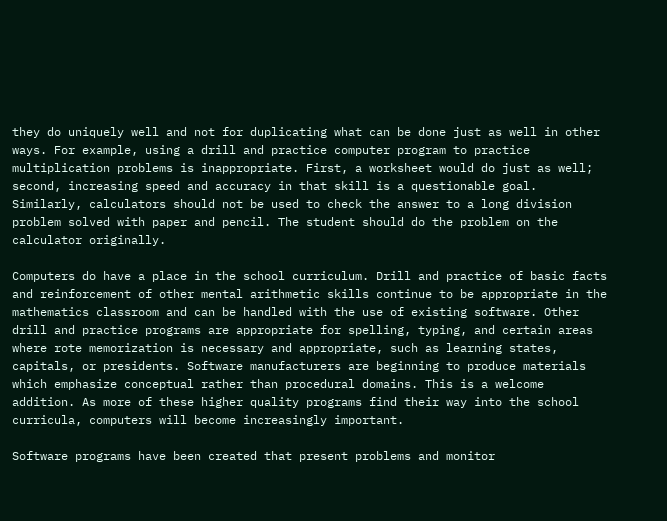they do uniquely well and not for duplicating what can be done just as well in other ways. For example, using a drill and practice computer program to practice multiplication problems is inappropriate. First, a worksheet would do just as well; second, increasing speed and accuracy in that skill is a questionable goal. Similarly, calculators should not be used to check the answer to a long division problem solved with paper and pencil. The student should do the problem on the calculator originally.

Computers do have a place in the school curriculum. Drill and practice of basic facts and reinforcement of other mental arithmetic skills continue to be appropriate in the mathematics classroom and can be handled with the use of existing software. Other drill and practice programs are appropriate for spelling, typing, and certain areas where rote memorization is necessary and appropriate, such as learning states, capitals, or presidents. Software manufacturers are beginning to produce materials which emphasize conceptual rather than procedural domains. This is a welcome addition. As more of these higher quality programs find their way into the school curricula, computers will become increasingly important.

Software programs have been created that present problems and monitor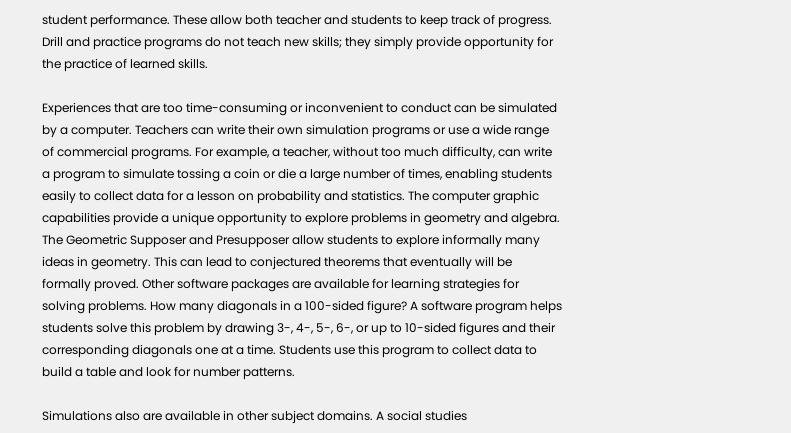student performance. These allow both teacher and students to keep track of progress. Drill and practice programs do not teach new skills; they simply provide opportunity for the practice of learned skills.

Experiences that are too time-consuming or inconvenient to conduct can be simulated by a computer. Teachers can write their own simulation programs or use a wide range of commercial programs. For example, a teacher, without too much difficulty, can write a program to simulate tossing a coin or die a large number of times, enabling students easily to collect data for a lesson on probability and statistics. The computer graphic capabilities provide a unique opportunity to explore problems in geometry and algebra. The Geometric Supposer and Presupposer allow students to explore informally many ideas in geometry. This can lead to conjectured theorems that eventually will be formally proved. Other software packages are available for learning strategies for solving problems. How many diagonals in a 100-sided figure? A software program helps students solve this problem by drawing 3-, 4-, 5-, 6-, or up to 10-sided figures and their corresponding diagonals one at a time. Students use this program to collect data to build a table and look for number patterns.

Simulations also are available in other subject domains. A social studies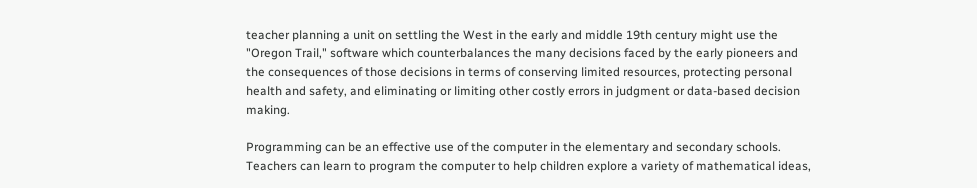teacher planning a unit on settling the West in the early and middle 19th century might use the "Oregon Trail," software which counterbalances the many decisions faced by the early pioneers and the consequences of those decisions in terms of conserving limited resources, protecting personal health and safety, and eliminating or limiting other costly errors in judgment or data-based decision making.

Programming can be an effective use of the computer in the elementary and secondary schools. Teachers can learn to program the computer to help children explore a variety of mathematical ideas,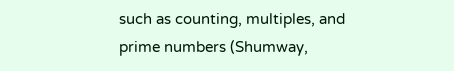such as counting, multiples, and prime numbers (Shumway,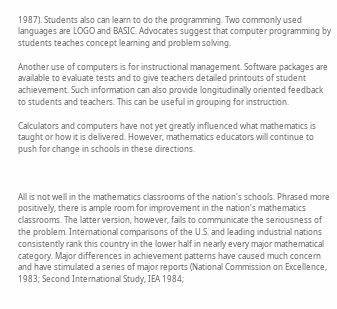1987). Students also can learn to do the programming. Two commonly used languages are LOGO and BASIC. Advocates suggest that computer programming by students teaches concept learning and problem solving.

Another use of computers is for instructional management. Software packages are available to evaluate tests and to give teachers detailed printouts of student achievement. Such information can also provide longitudinally oriented feedback to students and teachers. This can be useful in grouping for instruction.

Calculators and computers have not yet greatly influenced what mathematics is taught or how it is delivered. However, mathematics educators will continue to push for change in schools in these directions.



All is not well in the mathematics classrooms of the nation's schools. Phrased more positively, there is ample room for improvement in the nation's mathematics classrooms. The latter version, however, fails to communicate the seriousness of the problem. International comparisons of the U.S. and leading industrial nations consistently rank this country in the lower half in nearly every major mathematical category. Major differences in achievement patterns have caused much concern and have stimulated a series of major reports (National Commission on Excellence, 1983; Second International Study, IEA 1984;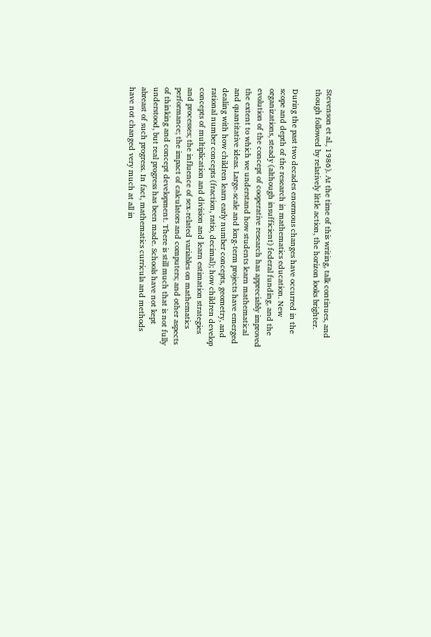Stevenson et al., 1986). At the time of this writing, talk continues, and though followed by relatively little action, the horizon looks brighter.

During the past two decades enormous changes have occurred in the scope and depth of the research in mathematics education. New organizations, steady (although insufficient) federal funding, and the evolution of the concept of cooperative research has appreciably improved the extent to which we understand how students learn mathematical and quantitative ideas. Large-scale and long-term projects have emerged dealing with how children learn early number concepts, geometry, and rational number concepts (fraction, ratio, decimal); how children develop concepts of multiplication and division and learn estimation strategies and processes; the influence of sex-related variables on mathematics performance; the impact of calculators and computers; and other aspects of thinking and concept development. There is still much that is not fully understood, but real progress has been made. Schools have not kept abreast of such progress. In fact, mathematics curricula and methods have not changed very much at all in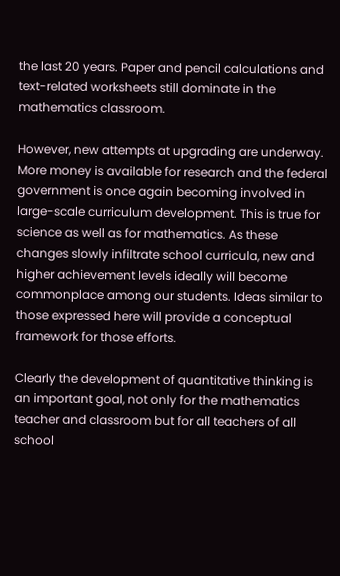the last 20 years. Paper and pencil calculations and text-related worksheets still dominate in the mathematics classroom.

However, new attempts at upgrading are underway. More money is available for research and the federal government is once again becoming involved in large-scale curriculum development. This is true for science as well as for mathematics. As these changes slowly infiltrate school curricula, new and higher achievement levels ideally will become commonplace among our students. Ideas similar to those expressed here will provide a conceptual framework for those efforts.

Clearly the development of quantitative thinking is an important goal, not only for the mathematics teacher and classroom but for all teachers of all school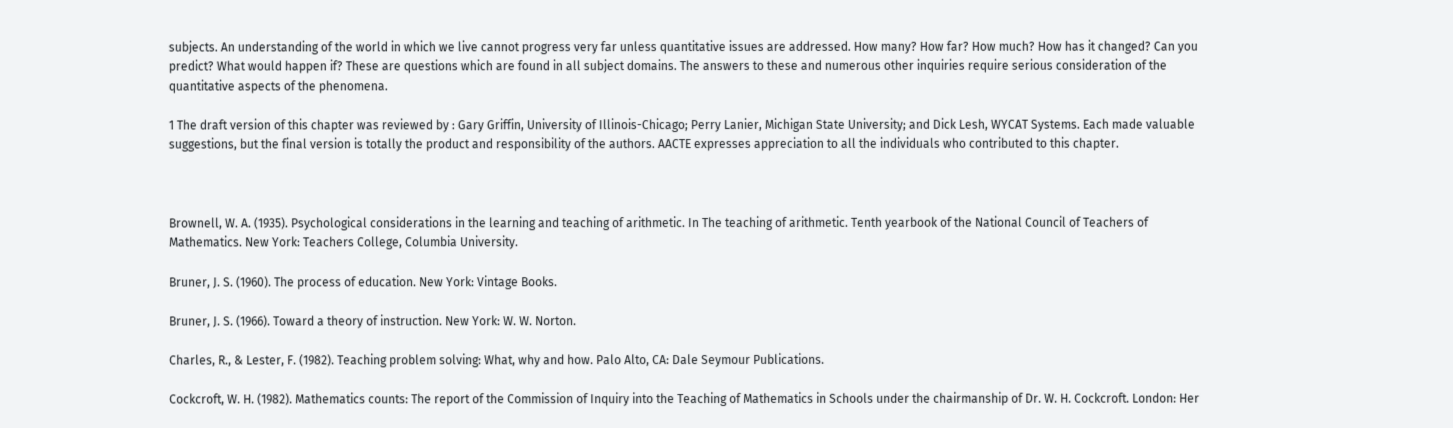subjects. An understanding of the world in which we live cannot progress very far unless quantitative issues are addressed. How many? How far? How much? How has it changed? Can you predict? What would happen if? These are questions which are found in all subject domains. The answers to these and numerous other inquiries require serious consideration of the quantitative aspects of the phenomena.

1 The draft version of this chapter was reviewed by : Gary Griffin, University of Illinois-Chicago; Perry Lanier, Michigan State University; and Dick Lesh, WYCAT Systems. Each made valuable suggestions, but the final version is totally the product and responsibility of the authors. AACTE expresses appreciation to all the individuals who contributed to this chapter.



Brownell, W. A. (1935). Psychological considerations in the learning and teaching of arithmetic. In The teaching of arithmetic. Tenth yearbook of the National Council of Teachers of Mathematics. New York: Teachers College, Columbia University.

Bruner, J. S. (1960). The process of education. New York: Vintage Books.

Bruner, J. S. (1966). Toward a theory of instruction. New York: W. W. Norton.

Charles, R., & Lester, F. (1982). Teaching problem solving: What, why and how. Palo Alto, CA: Dale Seymour Publications.

Cockcroft, W. H. (1982). Mathematics counts: The report of the Commission of Inquiry into the Teaching of Mathematics in Schools under the chairmanship of Dr. W. H. Cockcroft. London: Her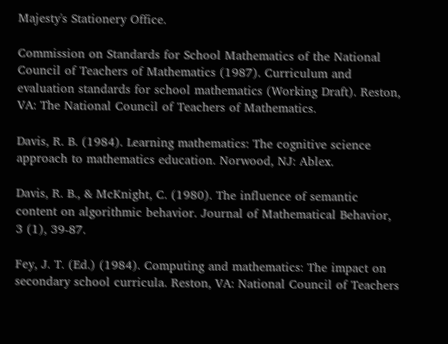Majesty's Stationery Office.

Commission on Standards for School Mathematics of the National Council of Teachers of Mathematics (1987). Curriculum and evaluation standards for school mathematics (Working Draft). Reston, VA: The National Council of Teachers of Mathematics.

Davis, R. B. (1984). Learning mathematics: The cognitive science approach to mathematics education. Norwood, NJ: Ablex.

Davis, R. B., & McKnight, C. (1980). The influence of semantic content on algorithmic behavior. Journal of Mathematical Behavior, 3 (1), 39-87.

Fey, J. T. (Ed.) (1984). Computing and mathematics: The impact on secondary school curricula. Reston, VA: National Council of Teachers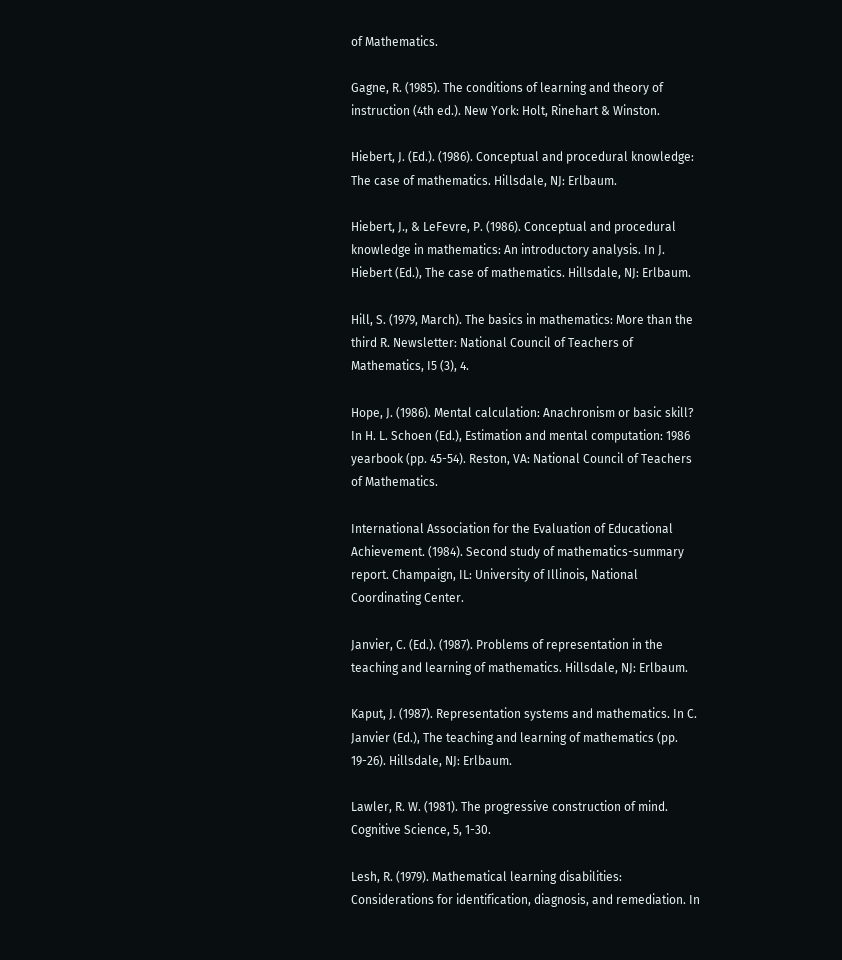of Mathematics.

Gagne, R. (1985). The conditions of learning and theory of instruction (4th ed.). New York: Holt, Rinehart & Winston.

Hiebert, J. (Ed.). (1986). Conceptual and procedural knowledge: The case of mathematics. Hillsdale, NJ: Erlbaum.

Hiebert, J., & LeFevre, P. (1986). Conceptual and procedural knowledge in mathematics: An introductory analysis. In J. Hiebert (Ed.), The case of mathematics. Hillsdale, NJ: Erlbaum.

Hill, S. (1979, March). The basics in mathematics: More than the third R. Newsletter: National Council of Teachers of Mathematics, I5 (3), 4.

Hope, J. (1986). Mental calculation: Anachronism or basic skill? In H. L. Schoen (Ed.), Estimation and mental computation: 1986 yearbook (pp. 45-54). Reston, VA: National Council of Teachers of Mathematics.

International Association for the Evaluation of Educational Achievement. (1984). Second study of mathematics-summary report. Champaign, IL: University of Illinois, National Coordinating Center.

Janvier, C. (Ed.). (1987). Problems of representation in the teaching and learning of mathematics. Hillsdale, NJ: Erlbaum.

Kaput, J. (1987). Representation systems and mathematics. In C. Janvier (Ed.), The teaching and learning of mathematics (pp. 19-26). Hillsdale, NJ: Erlbaum.

Lawler, R. W. (1981). The progressive construction of mind. Cognitive Science, 5, 1-30.

Lesh, R. (1979). Mathematical learning disabilities: Considerations for identification, diagnosis, and remediation. In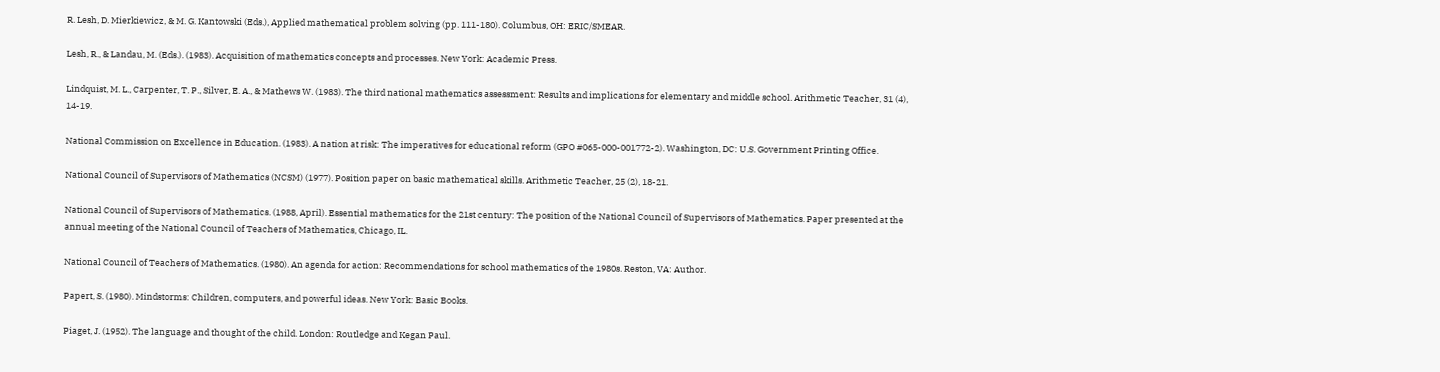R. Lesh, D. Mierkiewicz, & M. G. Kantowski (Eds.), Applied mathematical problem solving (pp. 111-180). Columbus, OH: ERIC/SMEAR.

Lesh, R., & Landau, M. (Eds.). (1983). Acquisition of mathematics concepts and processes. New York: Academic Press.

Lindquist, M. L., Carpenter, T. P., Silver, E. A., & Mathews W. (1983). The third national mathematics assessment: Results and implications for elementary and middle school. Arithmetic Teacher, 31 (4), 14-19.

National Commission on Excellence in Education. (1983). A nation at risk: The imperatives for educational reform (GPO #065-000-001772-2). Washington, DC: U.S. Government Printing Office.

National Council of Supervisors of Mathematics (NCSM) (1977). Position paper on basic mathematical skills. Arithmetic Teacher, 25 (2), 18-21.

National Council of Supervisors of Mathematics. (1988, April). Essential mathematics for the 21st century: The position of the National Council of Supervisors of Mathematics. Paper presented at the annual meeting of the National Council of Teachers of Mathematics, Chicago, IL.

National Council of Teachers of Mathematics. (1980). An agenda for action: Recommendations for school mathematics of the 1980s. Reston, VA: Author.

Papert, S. (1980). Mindstorms: Children, computers, and powerful ideas. New York: Basic Books.

Piaget, J. (1952). The language and thought of the child. London: Routledge and Kegan Paul.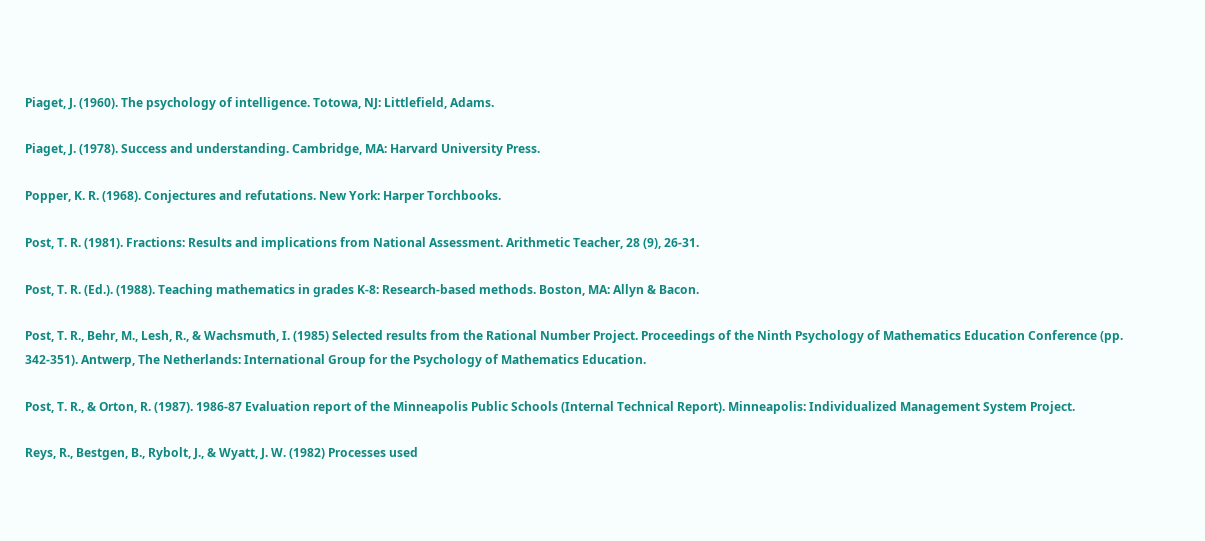Piaget, J. (1960). The psychology of intelligence. Totowa, NJ: Littlefield, Adams.

Piaget, J. (1978). Success and understanding. Cambridge, MA: Harvard University Press.

Popper, K. R. (1968). Conjectures and refutations. New York: Harper Torchbooks.

Post, T. R. (1981). Fractions: Results and implications from National Assessment. Arithmetic Teacher, 28 (9), 26-31.

Post, T. R. (Ed.). (1988). Teaching mathematics in grades K-8: Research-based methods. Boston, MA: Allyn & Bacon.

Post, T. R., Behr, M., Lesh, R., & Wachsmuth, I. (1985) Selected results from the Rational Number Project. Proceedings of the Ninth Psychology of Mathematics Education Conference (pp. 342-351). Antwerp, The Netherlands: International Group for the Psychology of Mathematics Education.

Post, T. R., & Orton, R. (1987). 1986-87 Evaluation report of the Minneapolis Public Schools (Internal Technical Report). Minneapolis: Individualized Management System Project.

Reys, R., Bestgen, B., Rybolt, J., & Wyatt, J. W. (1982) Processes used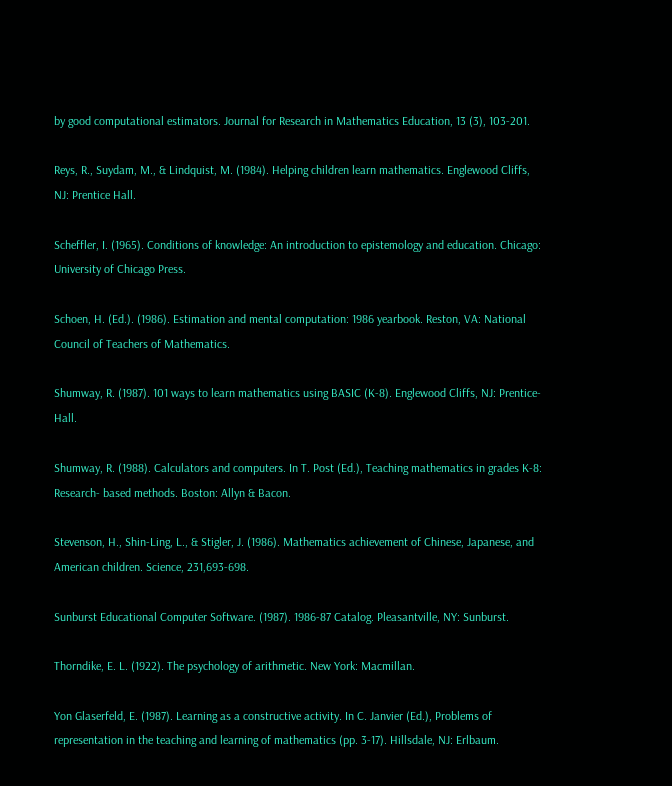by good computational estimators. Journal for Research in Mathematics Education, 13 (3), 103-201.

Reys, R., Suydam, M., & Lindquist, M. (1984). Helping children learn mathematics. Englewood Cliffs, NJ: Prentice Hall.

Scheffler, I. (1965). Conditions of knowledge: An introduction to epistemology and education. Chicago: University of Chicago Press.

Schoen, H. (Ed.). (1986). Estimation and mental computation: 1986 yearbook. Reston, VA: National Council of Teachers of Mathematics.

Shumway, R. (1987). 101 ways to learn mathematics using BASIC (K-8). Englewood Cliffs, NJ: Prentice-Hall.

Shumway, R. (1988). Calculators and computers. In T. Post (Ed.), Teaching mathematics in grades K-8: Research- based methods. Boston: Allyn & Bacon.

Stevenson, H., Shin-Ling, L., & Stigler, J. (1986). Mathematics achievement of Chinese, Japanese, and American children. Science, 231,693-698.

Sunburst Educational Computer Software. (1987). 1986-87 Catalog. Pleasantville, NY: Sunburst.

Thorndike, E. L. (1922). The psychology of arithmetic. New York: Macmillan.

Yon Glaserfeld, E. (1987). Learning as a constructive activity. In C. Janvier (Ed.), Problems of representation in the teaching and learning of mathematics (pp. 3-17). Hillsdale, NJ: Erlbaum.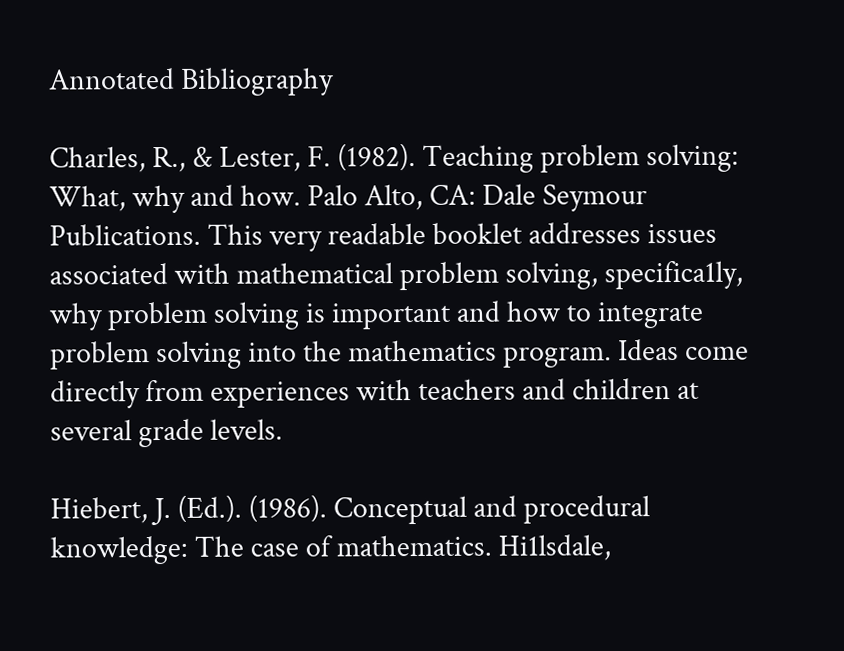Annotated Bibliography

Charles, R., & Lester, F. (1982). Teaching problem solving: What, why and how. Palo Alto, CA: Dale Seymour Publications. This very readable booklet addresses issues associated with mathematical problem solving, specifica1ly, why problem solving is important and how to integrate problem solving into the mathematics program. Ideas come directly from experiences with teachers and children at several grade levels.

Hiebert, J. (Ed.). (1986). Conceptual and procedural knowledge: The case of mathematics. Hi1lsdale,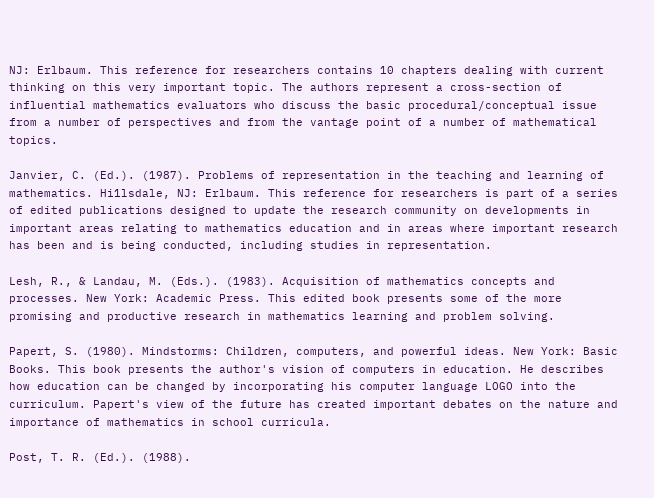NJ: Erlbaum. This reference for researchers contains 10 chapters dealing with current thinking on this very important topic. The authors represent a cross-section of influential mathematics evaluators who discuss the basic procedural/conceptual issue from a number of perspectives and from the vantage point of a number of mathematical topics.

Janvier, C. (Ed.). (1987). Problems of representation in the teaching and learning of mathematics. Hi1lsdale, NJ: Erlbaum. This reference for researchers is part of a series of edited publications designed to update the research community on developments in important areas relating to mathematics education and in areas where important research has been and is being conducted, including studies in representation.

Lesh, R., & Landau, M. (Eds.). (1983). Acquisition of mathematics concepts and processes. New York: Academic Press. This edited book presents some of the more promising and productive research in mathematics learning and problem solving.

Papert, S. (1980). Mindstorms: Children, computers, and powerful ideas. New York: Basic Books. This book presents the author's vision of computers in education. He describes how education can be changed by incorporating his computer language LOGO into the curriculum. Papert's view of the future has created important debates on the nature and importance of mathematics in school curricula.

Post, T. R. (Ed.). (1988).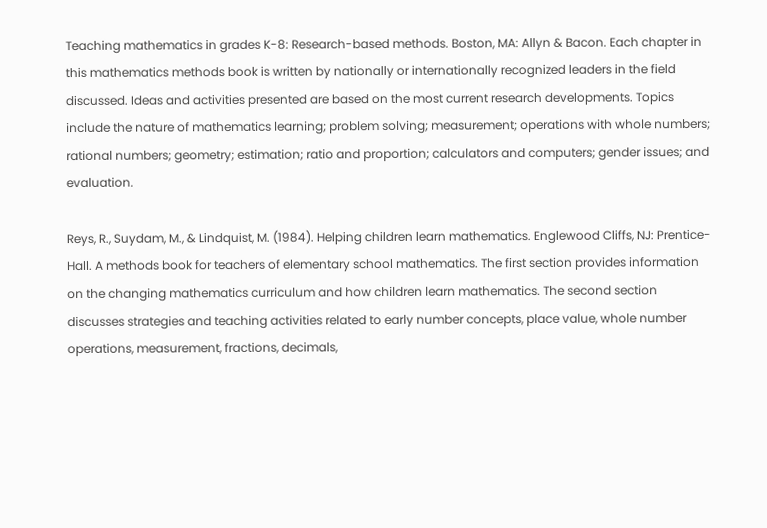Teaching mathematics in grades K-8: Research-based methods. Boston, MA: Allyn & Bacon. Each chapter in this mathematics methods book is written by nationally or internationally recognized leaders in the field discussed. Ideas and activities presented are based on the most current research developments. Topics include the nature of mathematics learning; problem solving; measurement; operations with whole numbers; rational numbers; geometry; estimation; ratio and proportion; calculators and computers; gender issues; and evaluation.

Reys, R., Suydam, M., & Lindquist, M. (1984). Helping children learn mathematics. Englewood Cliffs, NJ: Prentice-Hall. A methods book for teachers of elementary school mathematics. The first section provides information on the changing mathematics curriculum and how children learn mathematics. The second section discusses strategies and teaching activities related to early number concepts, place value, whole number operations, measurement, fractions, decimals,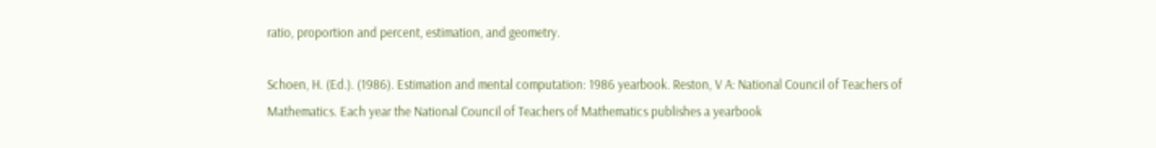ratio, proportion and percent, estimation, and geometry.

Schoen, H. (Ed.). (1986). Estimation and mental computation: 1986 yearbook. Reston, V A: National Council of Teachers of Mathematics. Each year the National Council of Teachers of Mathematics publishes a yearbook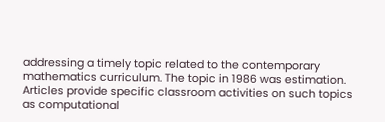addressing a timely topic related to the contemporary mathematics curriculum. The topic in 1986 was estimation. Articles provide specific classroom activities on such topics as computational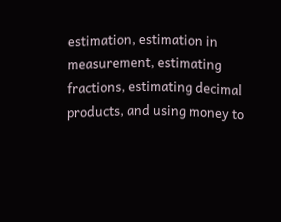estimation, estimation in measurement, estimating fractions, estimating decimal products, and using money to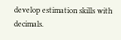develop estimation skills with decimals.